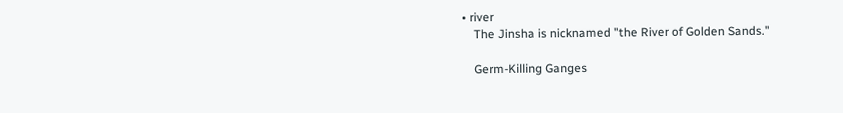• river
    The Jinsha is nicknamed "the River of Golden Sands."

    Germ-Killing Ganges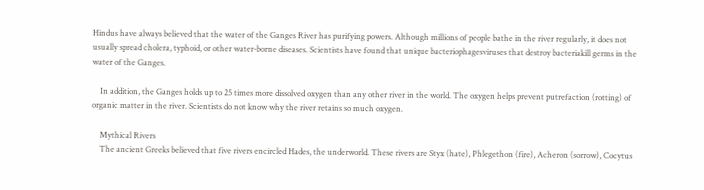Hindus have always believed that the water of the Ganges River has purifying powers. Although millions of people bathe in the river regularly, it does not usually spread cholera, typhoid, or other water-borne diseases. Scientists have found that unique bacteriophagesviruses that destroy bacteriakill germs in the water of the Ganges.

    In addition, the Ganges holds up to 25 times more dissolved oxygen than any other river in the world. The oxygen helps prevent putrefaction (rotting) of organic matter in the river. Scientists do not know why the river retains so much oxygen.

    Mythical Rivers
    The ancient Greeks believed that five rivers encircled Hades, the underworld. These rivers are Styx (hate), Phlegethon (fire), Acheron (sorrow), Cocytus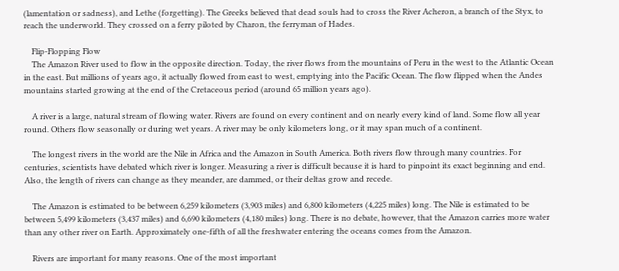(lamentation or sadness), and Lethe (forgetting). The Greeks believed that dead souls had to cross the River Acheron, a branch of the Styx, to reach the underworld. They crossed on a ferry piloted by Charon, the ferryman of Hades.

    Flip-Flopping Flow
    The Amazon River used to flow in the opposite direction. Today, the river flows from the mountains of Peru in the west to the Atlantic Ocean in the east. But millions of years ago, it actually flowed from east to west, emptying into the Pacific Ocean. The flow flipped when the Andes mountains started growing at the end of the Cretaceous period (around 65 million years ago).

    A river is a large, natural stream of flowing water. Rivers are found on every continent and on nearly every kind of land. Some flow all year round. Others flow seasonally or during wet years. A river may be only kilometers long, or it may span much of a continent.

    The longest rivers in the world are the Nile in Africa and the Amazon in South America. Both rivers flow through many countries. For centuries, scientists have debated which river is longer. Measuring a river is difficult because it is hard to pinpoint its exact beginning and end. Also, the length of rivers can change as they meander, are dammed, or their deltas grow and recede.

    The Amazon is estimated to be between 6,259 kilometers (3,903 miles) and 6,800 kilometers (4,225 miles) long. The Nile is estimated to be between 5,499 kilometers (3,437 miles) and 6,690 kilometers (4,180 miles) long. There is no debate, however, that the Amazon carries more water than any other river on Earth. Approximately one-fifth of all the freshwater entering the oceans comes from the Amazon.

    Rivers are important for many reasons. One of the most important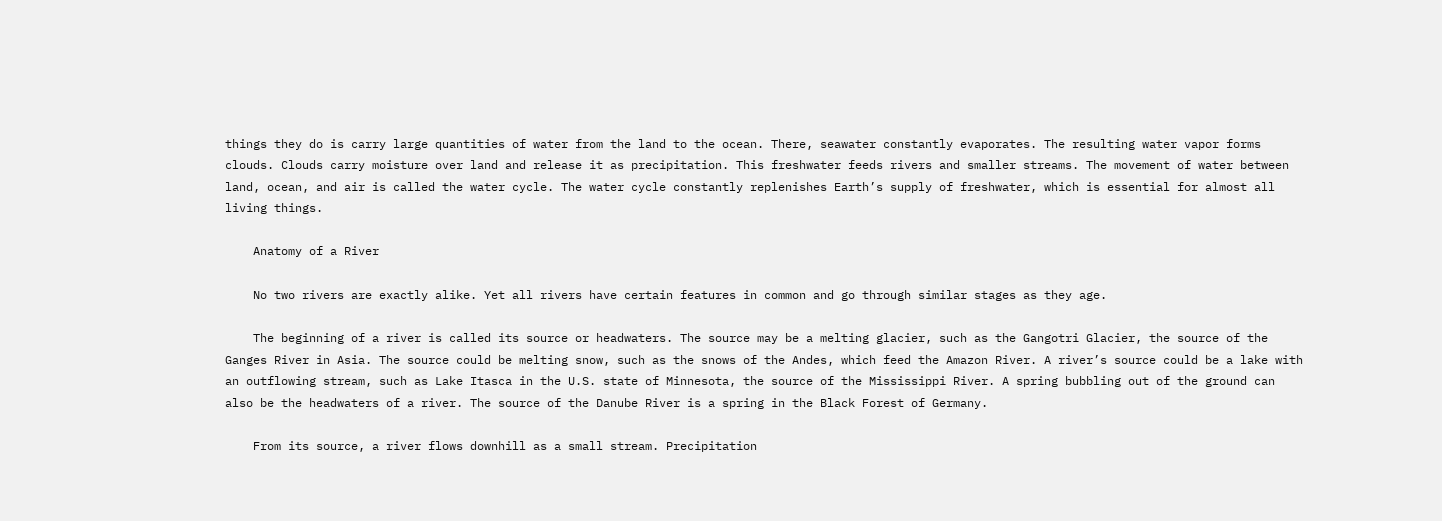things they do is carry large quantities of water from the land to the ocean. There, seawater constantly evaporates. The resulting water vapor forms clouds. Clouds carry moisture over land and release it as precipitation. This freshwater feeds rivers and smaller streams. The movement of water between land, ocean, and air is called the water cycle. The water cycle constantly replenishes Earth’s supply of freshwater, which is essential for almost all living things.

    Anatomy of a River

    No two rivers are exactly alike. Yet all rivers have certain features in common and go through similar stages as they age.

    The beginning of a river is called its source or headwaters. The source may be a melting glacier, such as the Gangotri Glacier, the source of the Ganges River in Asia. The source could be melting snow, such as the snows of the Andes, which feed the Amazon River. A river’s source could be a lake with an outflowing stream, such as Lake Itasca in the U.S. state of Minnesota, the source of the Mississippi River. A spring bubbling out of the ground can also be the headwaters of a river. The source of the Danube River is a spring in the Black Forest of Germany.

    From its source, a river flows downhill as a small stream. Precipitation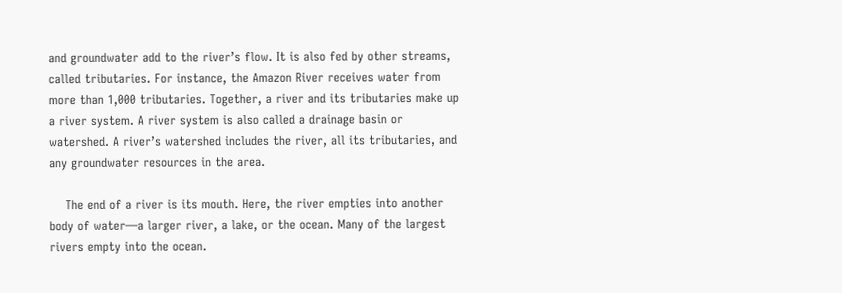and groundwater add to the river’s flow. It is also fed by other streams, called tributaries. For instance, the Amazon River receives water from more than 1,000 tributaries. Together, a river and its tributaries make up a river system. A river system is also called a drainage basin or watershed. A river’s watershed includes the river, all its tributaries, and any groundwater resources in the area.

    The end of a river is its mouth. Here, the river empties into another body of water—a larger river, a lake, or the ocean. Many of the largest rivers empty into the ocean.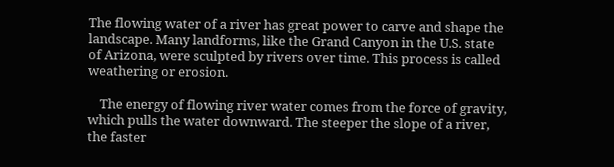The flowing water of a river has great power to carve and shape the landscape. Many landforms, like the Grand Canyon in the U.S. state of Arizona, were sculpted by rivers over time. This process is called weathering or erosion.

    The energy of flowing river water comes from the force of gravity, which pulls the water downward. The steeper the slope of a river, the faster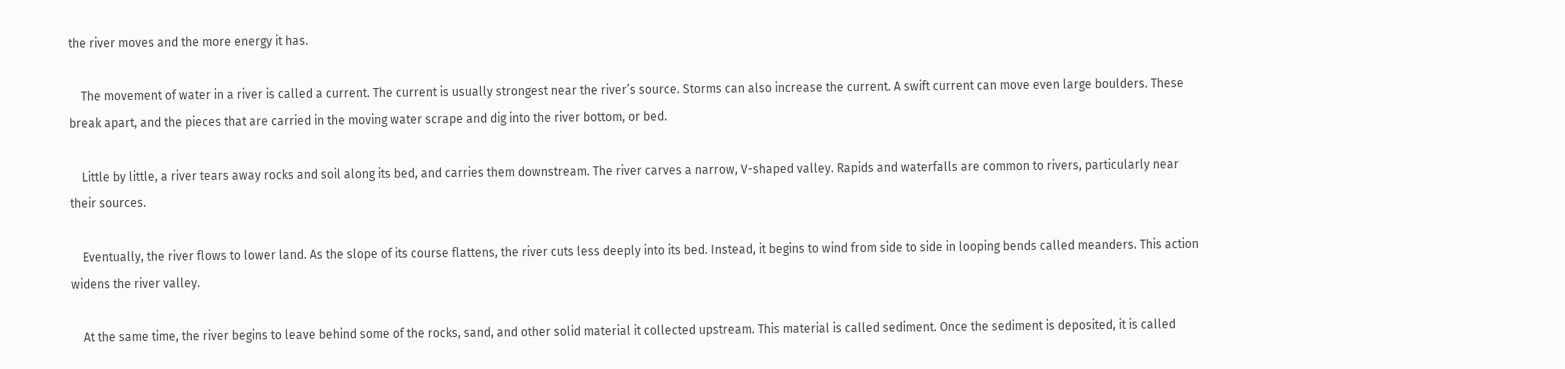the river moves and the more energy it has.

    The movement of water in a river is called a current. The current is usually strongest near the river’s source. Storms can also increase the current. A swift current can move even large boulders. These break apart, and the pieces that are carried in the moving water scrape and dig into the river bottom, or bed.

    Little by little, a river tears away rocks and soil along its bed, and carries them downstream. The river carves a narrow, V-shaped valley. Rapids and waterfalls are common to rivers, particularly near their sources.

    Eventually, the river flows to lower land. As the slope of its course flattens, the river cuts less deeply into its bed. Instead, it begins to wind from side to side in looping bends called meanders. This action widens the river valley.

    At the same time, the river begins to leave behind some of the rocks, sand, and other solid material it collected upstream. This material is called sediment. Once the sediment is deposited, it is called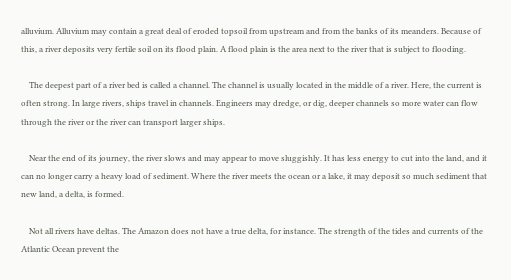alluvium. Alluvium may contain a great deal of eroded topsoil from upstream and from the banks of its meanders. Because of this, a river deposits very fertile soil on its flood plain. A flood plain is the area next to the river that is subject to flooding.

    The deepest part of a river bed is called a channel. The channel is usually located in the middle of a river. Here, the current is often strong. In large rivers, ships travel in channels. Engineers may dredge, or dig, deeper channels so more water can flow through the river or the river can transport larger ships.

    Near the end of its journey, the river slows and may appear to move sluggishly. It has less energy to cut into the land, and it can no longer carry a heavy load of sediment. Where the river meets the ocean or a lake, it may deposit so much sediment that new land, a delta, is formed.

    Not all rivers have deltas. The Amazon does not have a true delta, for instance. The strength of the tides and currents of the Atlantic Ocean prevent the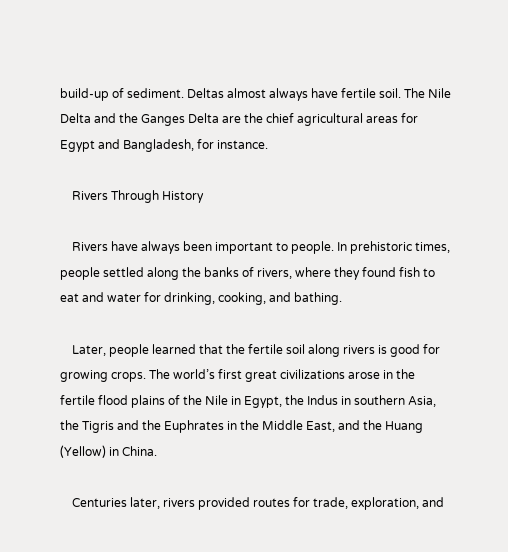build-up of sediment. Deltas almost always have fertile soil. The Nile Delta and the Ganges Delta are the chief agricultural areas for Egypt and Bangladesh, for instance.

    Rivers Through History

    Rivers have always been important to people. In prehistoric times, people settled along the banks of rivers, where they found fish to eat and water for drinking, cooking, and bathing.

    Later, people learned that the fertile soil along rivers is good for growing crops. The world’s first great civilizations arose in the fertile flood plains of the Nile in Egypt, the Indus in southern Asia, the Tigris and the Euphrates in the Middle East, and the Huang (Yellow) in China.

    Centuries later, rivers provided routes for trade, exploration, and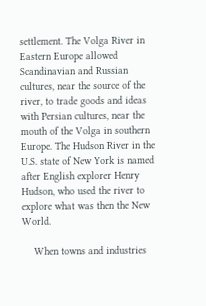settlement. The Volga River in Eastern Europe allowed Scandinavian and Russian cultures, near the source of the river, to trade goods and ideas with Persian cultures, near the mouth of the Volga in southern Europe. The Hudson River in the U.S. state of New York is named after English explorer Henry Hudson, who used the river to explore what was then the New World.

    When towns and industries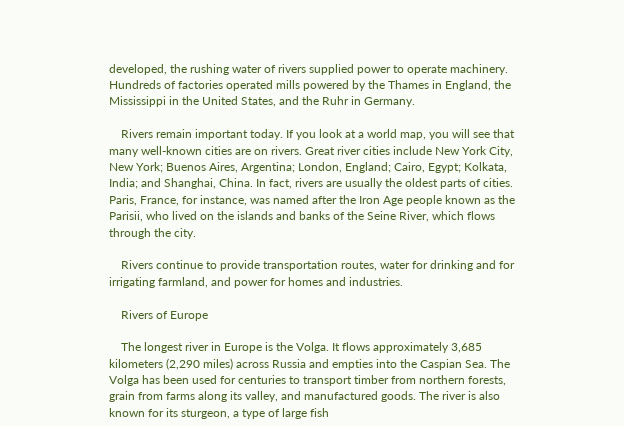developed, the rushing water of rivers supplied power to operate machinery. Hundreds of factories operated mills powered by the Thames in England, the Mississippi in the United States, and the Ruhr in Germany.

    Rivers remain important today. If you look at a world map, you will see that many well-known cities are on rivers. Great river cities include New York City, New York; Buenos Aires, Argentina; London, England; Cairo, Egypt; Kolkata, India; and Shanghai, China. In fact, rivers are usually the oldest parts of cities. Paris, France, for instance, was named after the Iron Age people known as the Parisii, who lived on the islands and banks of the Seine River, which flows through the city.

    Rivers continue to provide transportation routes, water for drinking and for irrigating farmland, and power for homes and industries.

    Rivers of Europe

    The longest river in Europe is the Volga. It flows approximately 3,685 kilometers (2,290 miles) across Russia and empties into the Caspian Sea. The Volga has been used for centuries to transport timber from northern forests, grain from farms along its valley, and manufactured goods. The river is also known for its sturgeon, a type of large fish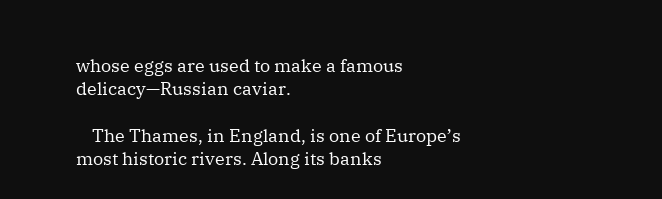whose eggs are used to make a famous delicacy—Russian caviar.

    The Thames, in England, is one of Europe’s most historic rivers. Along its banks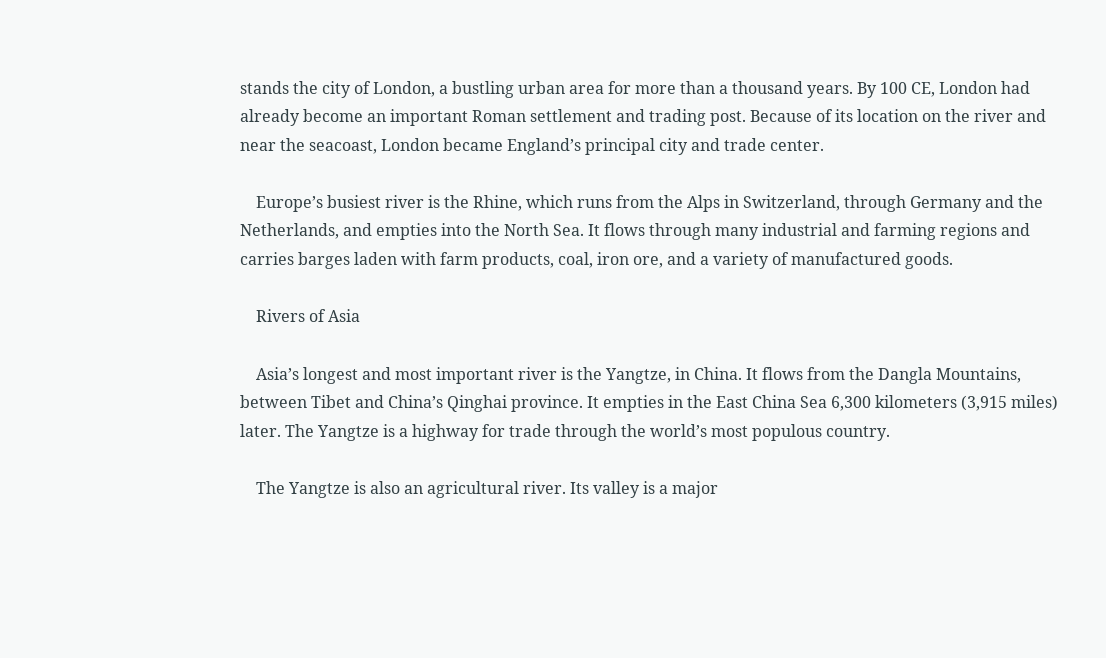stands the city of London, a bustling urban area for more than a thousand years. By 100 CE, London had already become an important Roman settlement and trading post. Because of its location on the river and near the seacoast, London became England’s principal city and trade center.

    Europe’s busiest river is the Rhine, which runs from the Alps in Switzerland, through Germany and the Netherlands, and empties into the North Sea. It flows through many industrial and farming regions and carries barges laden with farm products, coal, iron ore, and a variety of manufactured goods.

    Rivers of Asia

    Asia’s longest and most important river is the Yangtze, in China. It flows from the Dangla Mountains, between Tibet and China’s Qinghai province. It empties in the East China Sea 6,300 kilometers (3,915 miles) later. The Yangtze is a highway for trade through the world’s most populous country.

    The Yangtze is also an agricultural river. Its valley is a major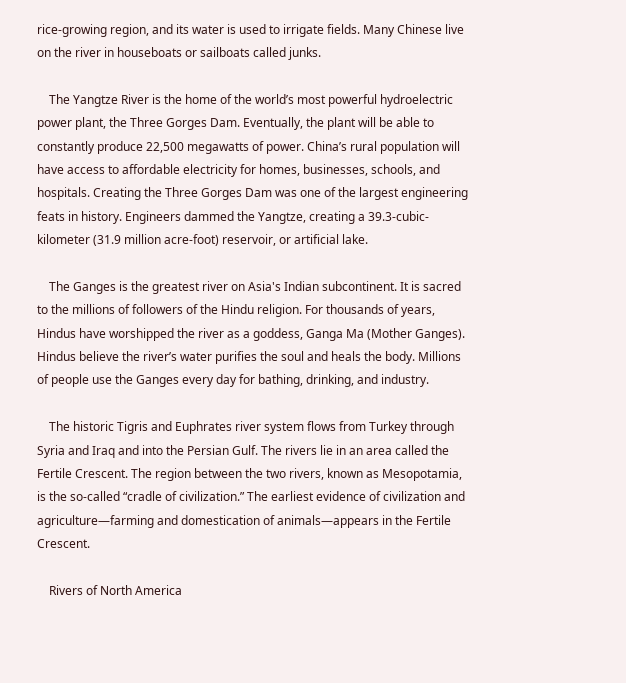rice-growing region, and its water is used to irrigate fields. Many Chinese live on the river in houseboats or sailboats called junks.

    The Yangtze River is the home of the world’s most powerful hydroelectric power plant, the Three Gorges Dam. Eventually, the plant will be able to constantly produce 22,500 megawatts of power. China’s rural population will have access to affordable electricity for homes, businesses, schools, and hospitals. Creating the Three Gorges Dam was one of the largest engineering feats in history. Engineers dammed the Yangtze, creating a 39.3-cubic-kilometer (31.9 million acre-foot) reservoir, or artificial lake.

    The Ganges is the greatest river on Asia's Indian subcontinent. It is sacred to the millions of followers of the Hindu religion. For thousands of years, Hindus have worshipped the river as a goddess, Ganga Ma (Mother Ganges). Hindus believe the river’s water purifies the soul and heals the body. Millions of people use the Ganges every day for bathing, drinking, and industry.

    The historic Tigris and Euphrates river system flows from Turkey through Syria and Iraq and into the Persian Gulf. The rivers lie in an area called the Fertile Crescent. The region between the two rivers, known as Mesopotamia, is the so-called “cradle of civilization.” The earliest evidence of civilization and agriculture—farming and domestication of animals—appears in the Fertile Crescent.

    Rivers of North America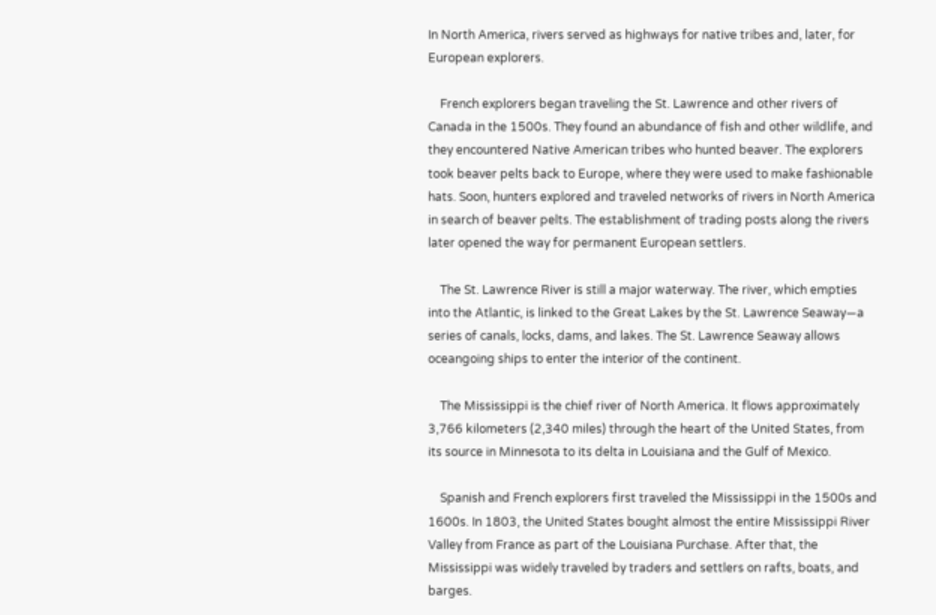In North America, rivers served as highways for native tribes and, later, for European explorers.

    French explorers began traveling the St. Lawrence and other rivers of Canada in the 1500s. They found an abundance of fish and other wildlife, and they encountered Native American tribes who hunted beaver. The explorers took beaver pelts back to Europe, where they were used to make fashionable hats. Soon, hunters explored and traveled networks of rivers in North America in search of beaver pelts. The establishment of trading posts along the rivers later opened the way for permanent European settlers.

    The St. Lawrence River is still a major waterway. The river, which empties into the Atlantic, is linked to the Great Lakes by the St. Lawrence Seaway—a series of canals, locks, dams, and lakes. The St. Lawrence Seaway allows oceangoing ships to enter the interior of the continent.

    The Mississippi is the chief river of North America. It flows approximately 3,766 kilometers (2,340 miles) through the heart of the United States, from its source in Minnesota to its delta in Louisiana and the Gulf of Mexico.

    Spanish and French explorers first traveled the Mississippi in the 1500s and 1600s. In 1803, the United States bought almost the entire Mississippi River Valley from France as part of the Louisiana Purchase. After that, the Mississippi was widely traveled by traders and settlers on rafts, boats, and barges.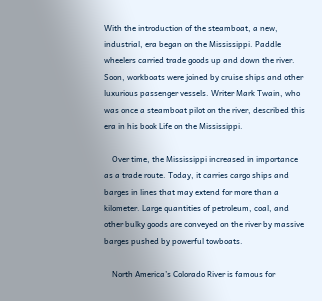With the introduction of the steamboat, a new, industrial, era began on the Mississippi. Paddle wheelers carried trade goods up and down the river. Soon, workboats were joined by cruise ships and other luxurious passenger vessels. Writer Mark Twain, who was once a steamboat pilot on the river, described this era in his book Life on the Mississippi.

    Over time, the Mississippi increased in importance as a trade route. Today, it carries cargo ships and barges in lines that may extend for more than a kilometer. Large quantities of petroleum, coal, and other bulky goods are conveyed on the river by massive barges pushed by powerful towboats.

    North America’s Colorado River is famous for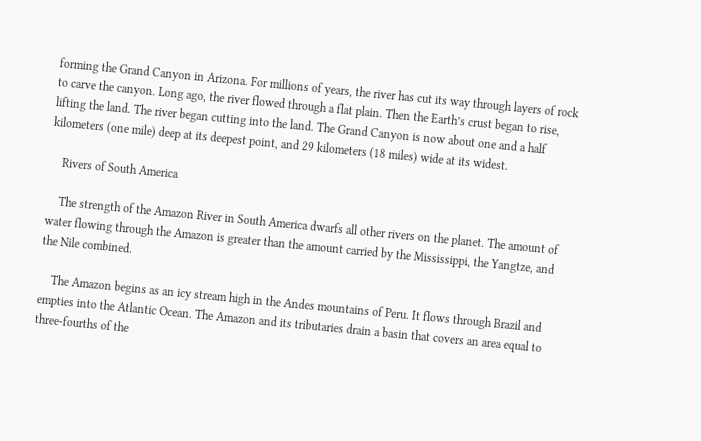forming the Grand Canyon in Arizona. For millions of years, the river has cut its way through layers of rock to carve the canyon. Long ago, the river flowed through a flat plain. Then the Earth’s crust began to rise, lifting the land. The river began cutting into the land. The Grand Canyon is now about one and a half kilometers (one mile) deep at its deepest point, and 29 kilometers (18 miles) wide at its widest.

    Rivers of South America

    The strength of the Amazon River in South America dwarfs all other rivers on the planet. The amount of water flowing through the Amazon is greater than the amount carried by the Mississippi, the Yangtze, and the Nile combined.

    The Amazon begins as an icy stream high in the Andes mountains of Peru. It flows through Brazil and empties into the Atlantic Ocean. The Amazon and its tributaries drain a basin that covers an area equal to three-fourths of the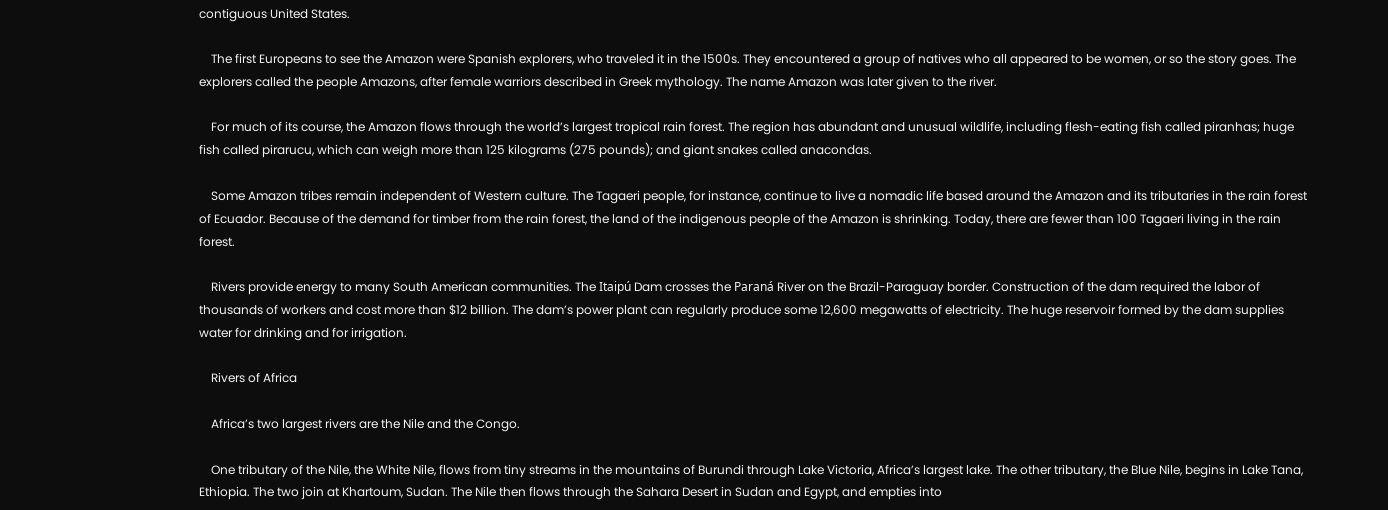contiguous United States.

    The first Europeans to see the Amazon were Spanish explorers, who traveled it in the 1500s. They encountered a group of natives who all appeared to be women, or so the story goes. The explorers called the people Amazons, after female warriors described in Greek mythology. The name Amazon was later given to the river.

    For much of its course, the Amazon flows through the world’s largest tropical rain forest. The region has abundant and unusual wildlife, including flesh-eating fish called piranhas; huge fish called pirarucu, which can weigh more than 125 kilograms (275 pounds); and giant snakes called anacondas.

    Some Amazon tribes remain independent of Western culture. The Tagaeri people, for instance, continue to live a nomadic life based around the Amazon and its tributaries in the rain forest of Ecuador. Because of the demand for timber from the rain forest, the land of the indigenous people of the Amazon is shrinking. Today, there are fewer than 100 Tagaeri living in the rain forest.

    Rivers provide energy to many South American communities. The Itaipú Dam crosses the Paraná River on the Brazil-Paraguay border. Construction of the dam required the labor of thousands of workers and cost more than $12 billion. The dam’s power plant can regularly produce some 12,600 megawatts of electricity. The huge reservoir formed by the dam supplies water for drinking and for irrigation.

    Rivers of Africa

    Africa’s two largest rivers are the Nile and the Congo.

    One tributary of the Nile, the White Nile, flows from tiny streams in the mountains of Burundi through Lake Victoria, Africa’s largest lake. The other tributary, the Blue Nile, begins in Lake Tana, Ethiopia. The two join at Khartoum, Sudan. The Nile then flows through the Sahara Desert in Sudan and Egypt, and empties into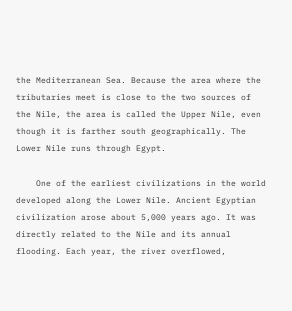the Mediterranean Sea. Because the area where the tributaries meet is close to the two sources of the Nile, the area is called the Upper Nile, even though it is farther south geographically. The Lower Nile runs through Egypt.

    One of the earliest civilizations in the world developed along the Lower Nile. Ancient Egyptian civilization arose about 5,000 years ago. It was directly related to the Nile and its annual flooding. Each year, the river overflowed,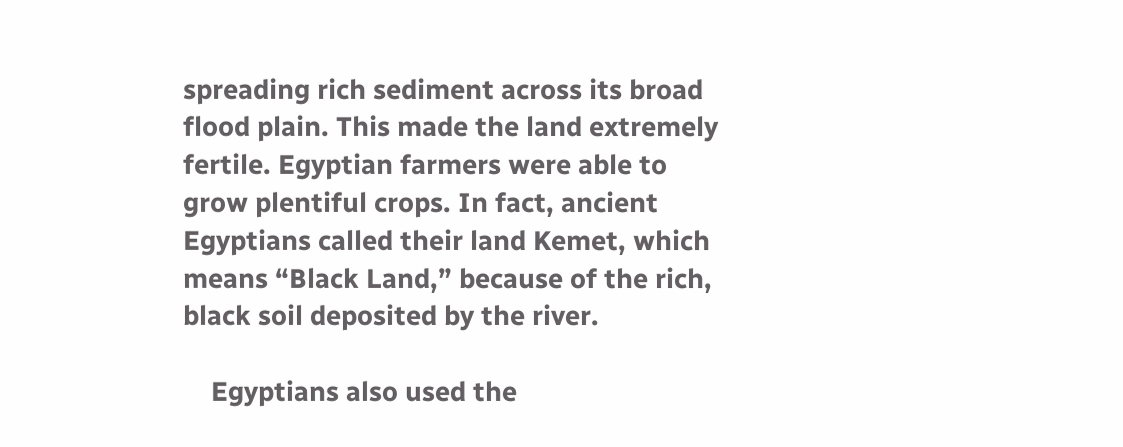spreading rich sediment across its broad flood plain. This made the land extremely fertile. Egyptian farmers were able to grow plentiful crops. In fact, ancient Egyptians called their land Kemet, which means “Black Land,” because of the rich, black soil deposited by the river.

    Egyptians also used the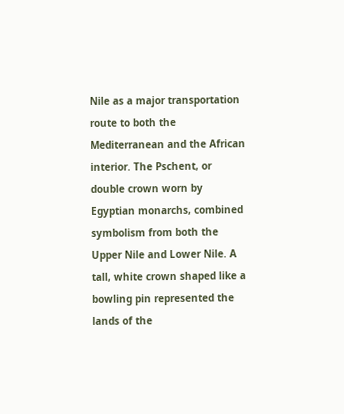Nile as a major transportation route to both the Mediterranean and the African interior. The Pschent, or double crown worn by Egyptian monarchs, combined symbolism from both the Upper Nile and Lower Nile. A tall, white crown shaped like a bowling pin represented the lands of the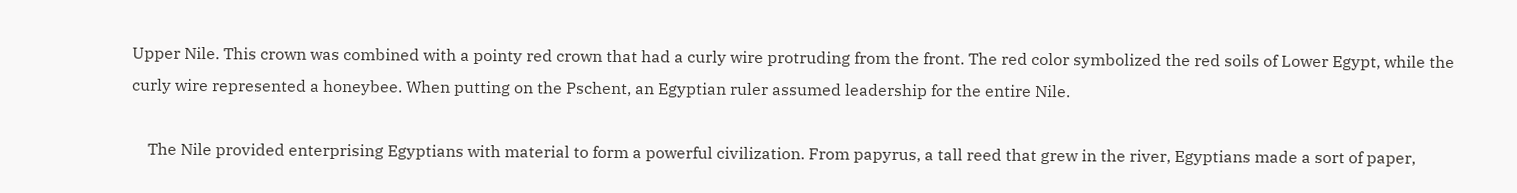Upper Nile. This crown was combined with a pointy red crown that had a curly wire protruding from the front. The red color symbolized the red soils of Lower Egypt, while the curly wire represented a honeybee. When putting on the Pschent, an Egyptian ruler assumed leadership for the entire Nile.

    The Nile provided enterprising Egyptians with material to form a powerful civilization. From papyrus, a tall reed that grew in the river, Egyptians made a sort of paper,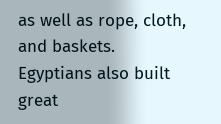as well as rope, cloth, and baskets. Egyptians also built great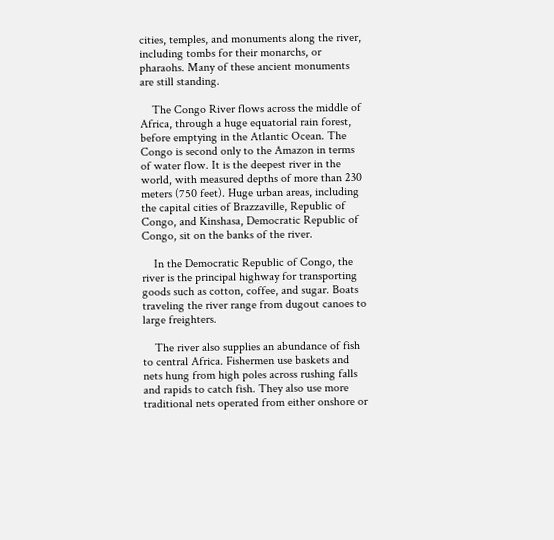cities, temples, and monuments along the river, including tombs for their monarchs, or pharaohs. Many of these ancient monuments are still standing.

    The Congo River flows across the middle of Africa, through a huge equatorial rain forest, before emptying in the Atlantic Ocean. The Congo is second only to the Amazon in terms of water flow. It is the deepest river in the world, with measured depths of more than 230 meters (750 feet). Huge urban areas, including the capital cities of Brazzaville, Republic of Congo, and Kinshasa, Democratic Republic of Congo, sit on the banks of the river.

    In the Democratic Republic of Congo, the river is the principal highway for transporting goods such as cotton, coffee, and sugar. Boats traveling the river range from dugout canoes to large freighters.

    The river also supplies an abundance of fish to central Africa. Fishermen use baskets and nets hung from high poles across rushing falls and rapids to catch fish. They also use more traditional nets operated from either onshore or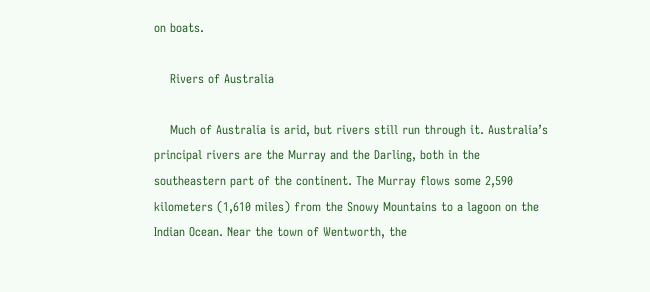on boats.

    Rivers of Australia

    Much of Australia is arid, but rivers still run through it. Australia’s principal rivers are the Murray and the Darling, both in the southeastern part of the continent. The Murray flows some 2,590 kilometers (1,610 miles) from the Snowy Mountains to a lagoon on the Indian Ocean. Near the town of Wentworth, the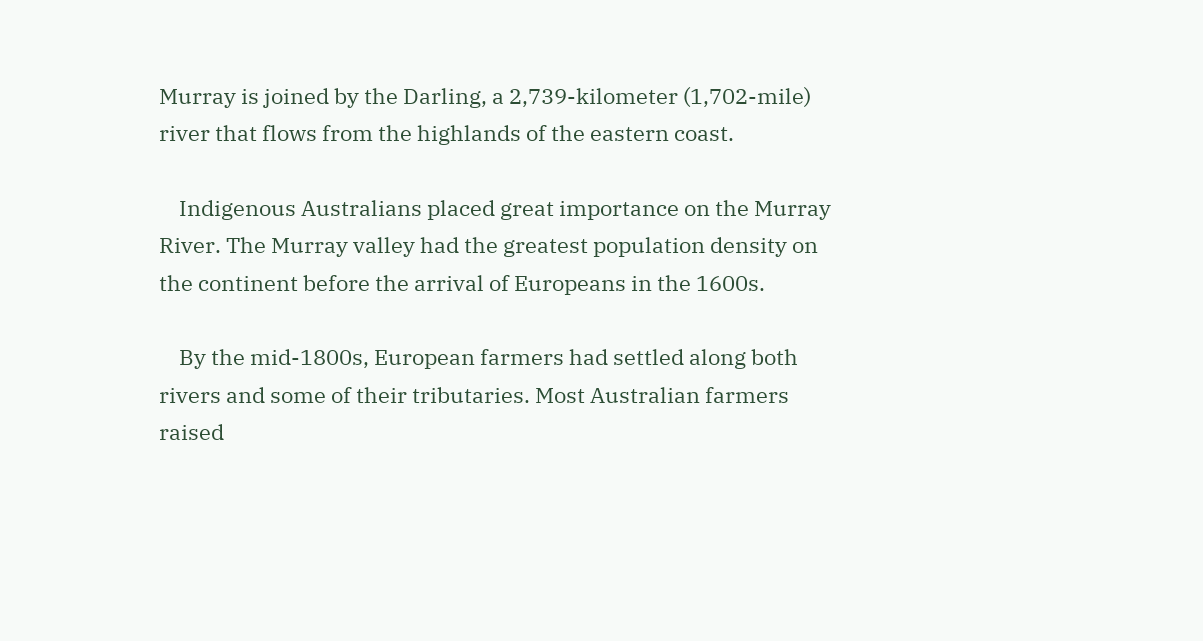Murray is joined by the Darling, a 2,739-kilometer (1,702-mile) river that flows from the highlands of the eastern coast.

    Indigenous Australians placed great importance on the Murray River. The Murray valley had the greatest population density on the continent before the arrival of Europeans in the 1600s.

    By the mid-1800s, European farmers had settled along both rivers and some of their tributaries. Most Australian farmers raised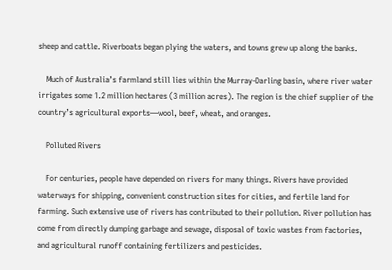sheep and cattle. Riverboats began plying the waters, and towns grew up along the banks.

    Much of Australia’s farmland still lies within the Murray-Darling basin, where river water irrigates some 1.2 million hectares (3 million acres). The region is the chief supplier of the country’s agricultural exports—wool, beef, wheat, and oranges.

    Polluted Rivers

    For centuries, people have depended on rivers for many things. Rivers have provided waterways for shipping, convenient construction sites for cities, and fertile land for farming. Such extensive use of rivers has contributed to their pollution. River pollution has come from directly dumping garbage and sewage, disposal of toxic wastes from factories, and agricultural runoff containing fertilizers and pesticides.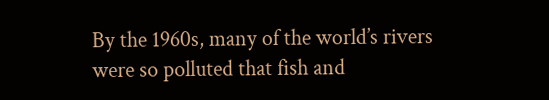By the 1960s, many of the world’s rivers were so polluted that fish and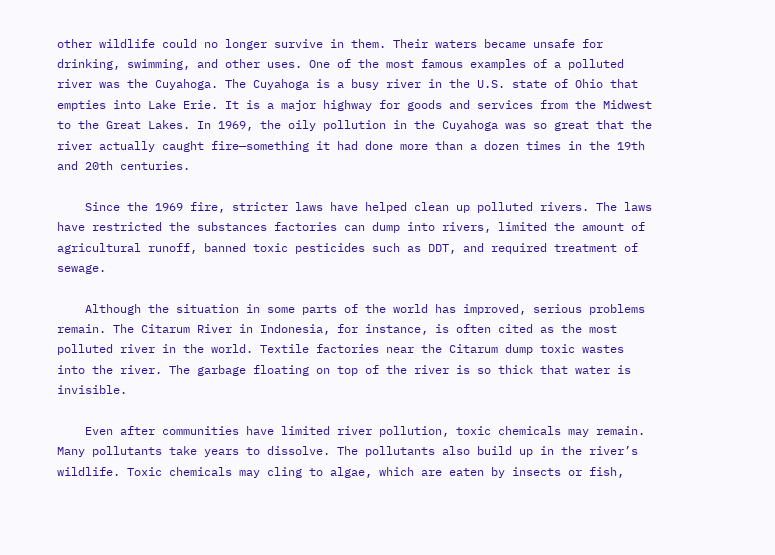other wildlife could no longer survive in them. Their waters became unsafe for drinking, swimming, and other uses. One of the most famous examples of a polluted river was the Cuyahoga. The Cuyahoga is a busy river in the U.S. state of Ohio that empties into Lake Erie. It is a major highway for goods and services from the Midwest to the Great Lakes. In 1969, the oily pollution in the Cuyahoga was so great that the river actually caught fire—something it had done more than a dozen times in the 19th and 20th centuries.

    Since the 1969 fire, stricter laws have helped clean up polluted rivers. The laws have restricted the substances factories can dump into rivers, limited the amount of agricultural runoff, banned toxic pesticides such as DDT, and required treatment of sewage.

    Although the situation in some parts of the world has improved, serious problems remain. The Citarum River in Indonesia, for instance, is often cited as the most polluted river in the world. Textile factories near the Citarum dump toxic wastes into the river. The garbage floating on top of the river is so thick that water is invisible.

    Even after communities have limited river pollution, toxic chemicals may remain. Many pollutants take years to dissolve. The pollutants also build up in the river’s wildlife. Toxic chemicals may cling to algae, which are eaten by insects or fish,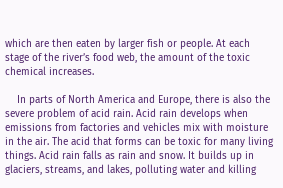which are then eaten by larger fish or people. At each stage of the river’s food web, the amount of the toxic chemical increases.

    In parts of North America and Europe, there is also the severe problem of acid rain. Acid rain develops when emissions from factories and vehicles mix with moisture in the air. The acid that forms can be toxic for many living things. Acid rain falls as rain and snow. It builds up in glaciers, streams, and lakes, polluting water and killing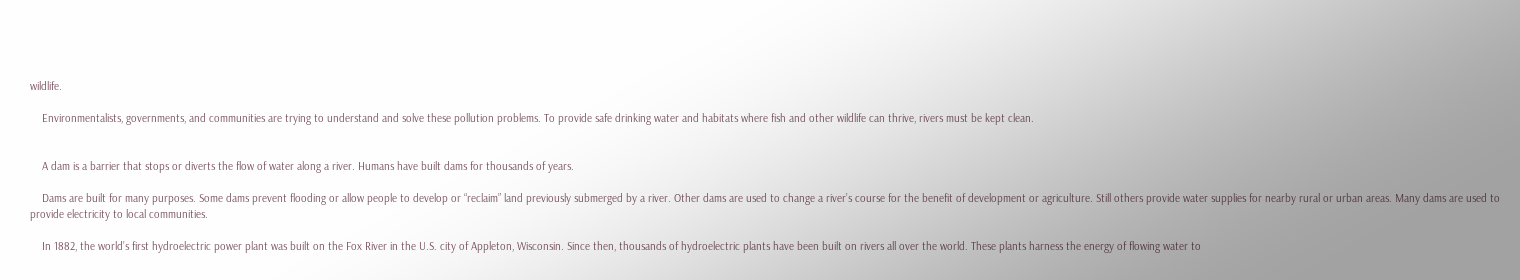wildlife.

    Environmentalists, governments, and communities are trying to understand and solve these pollution problems. To provide safe drinking water and habitats where fish and other wildlife can thrive, rivers must be kept clean.


    A dam is a barrier that stops or diverts the flow of water along a river. Humans have built dams for thousands of years.

    Dams are built for many purposes. Some dams prevent flooding or allow people to develop or “reclaim” land previously submerged by a river. Other dams are used to change a river’s course for the benefit of development or agriculture. Still others provide water supplies for nearby rural or urban areas. Many dams are used to provide electricity to local communities.

    In 1882, the world’s first hydroelectric power plant was built on the Fox River in the U.S. city of Appleton, Wisconsin. Since then, thousands of hydroelectric plants have been built on rivers all over the world. These plants harness the energy of flowing water to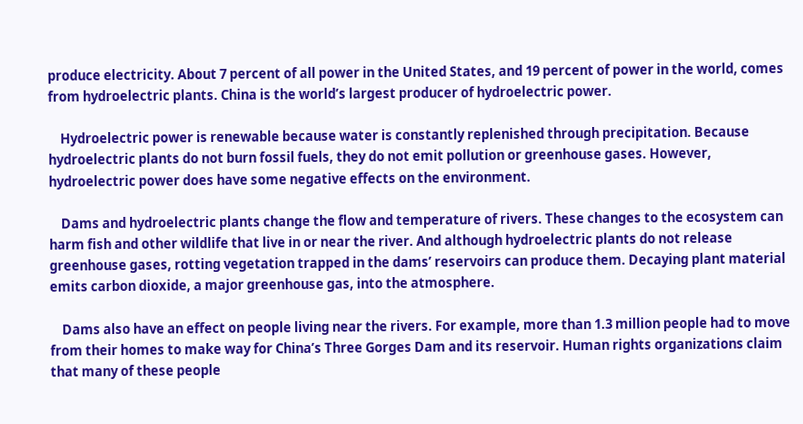produce electricity. About 7 percent of all power in the United States, and 19 percent of power in the world, comes from hydroelectric plants. China is the world’s largest producer of hydroelectric power.

    Hydroelectric power is renewable because water is constantly replenished through precipitation. Because hydroelectric plants do not burn fossil fuels, they do not emit pollution or greenhouse gases. However, hydroelectric power does have some negative effects on the environment.

    Dams and hydroelectric plants change the flow and temperature of rivers. These changes to the ecosystem can harm fish and other wildlife that live in or near the river. And although hydroelectric plants do not release greenhouse gases, rotting vegetation trapped in the dams’ reservoirs can produce them. Decaying plant material emits carbon dioxide, a major greenhouse gas, into the atmosphere.

    Dams also have an effect on people living near the rivers. For example, more than 1.3 million people had to move from their homes to make way for China’s Three Gorges Dam and its reservoir. Human rights organizations claim that many of these people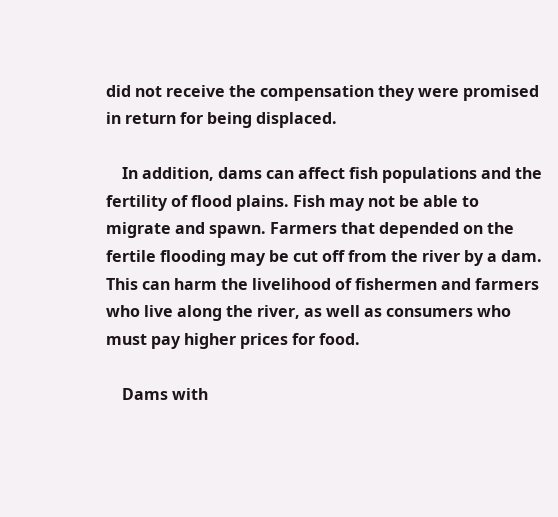did not receive the compensation they were promised in return for being displaced.

    In addition, dams can affect fish populations and the fertility of flood plains. Fish may not be able to migrate and spawn. Farmers that depended on the fertile flooding may be cut off from the river by a dam. This can harm the livelihood of fishermen and farmers who live along the river, as well as consumers who must pay higher prices for food.

    Dams with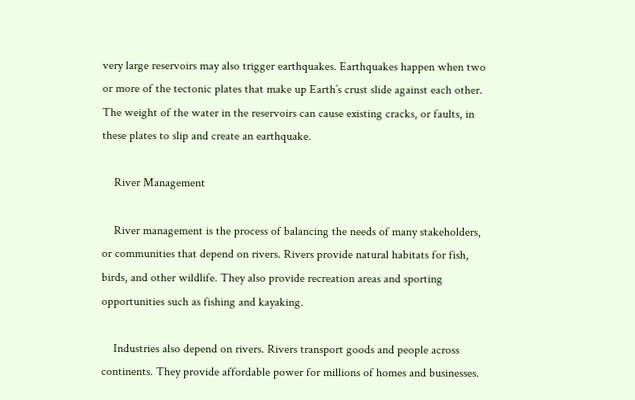very large reservoirs may also trigger earthquakes. Earthquakes happen when two or more of the tectonic plates that make up Earth’s crust slide against each other. The weight of the water in the reservoirs can cause existing cracks, or faults, in these plates to slip and create an earthquake.

    River Management

    River management is the process of balancing the needs of many stakeholders, or communities that depend on rivers. Rivers provide natural habitats for fish, birds, and other wildlife. They also provide recreation areas and sporting opportunities such as fishing and kayaking.

    Industries also depend on rivers. Rivers transport goods and people across continents. They provide affordable power for millions of homes and businesses.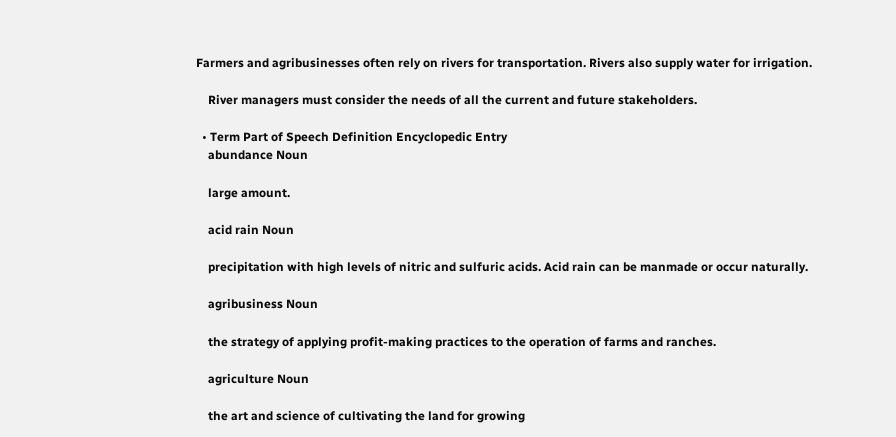Farmers and agribusinesses often rely on rivers for transportation. Rivers also supply water for irrigation.

    River managers must consider the needs of all the current and future stakeholders.

  • Term Part of Speech Definition Encyclopedic Entry
    abundance Noun

    large amount.

    acid rain Noun

    precipitation with high levels of nitric and sulfuric acids. Acid rain can be manmade or occur naturally.

    agribusiness Noun

    the strategy of applying profit-making practices to the operation of farms and ranches.

    agriculture Noun

    the art and science of cultivating the land for growing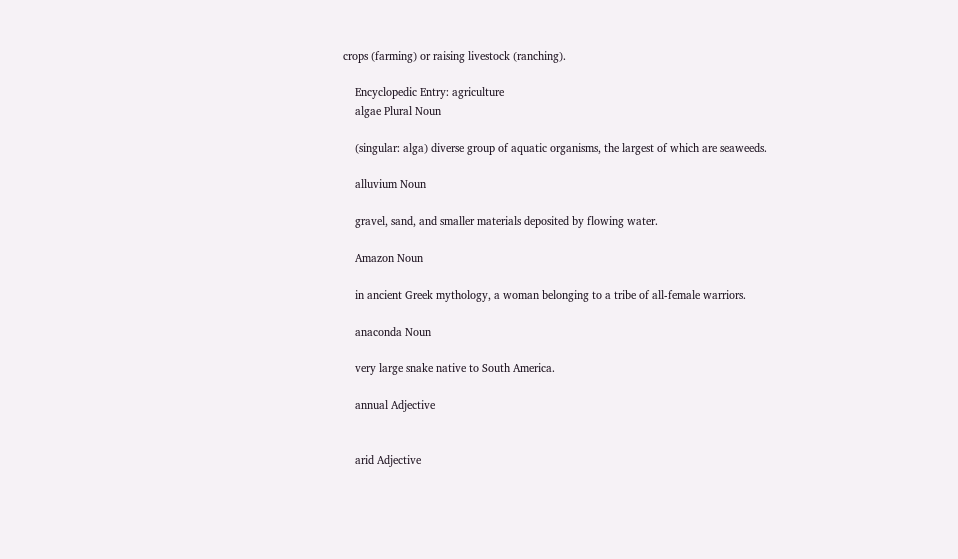crops (farming) or raising livestock (ranching).

    Encyclopedic Entry: agriculture
    algae Plural Noun

    (singular: alga) diverse group of aquatic organisms, the largest of which are seaweeds.

    alluvium Noun

    gravel, sand, and smaller materials deposited by flowing water.

    Amazon Noun

    in ancient Greek mythology, a woman belonging to a tribe of all-female warriors.

    anaconda Noun

    very large snake native to South America.

    annual Adjective


    arid Adjective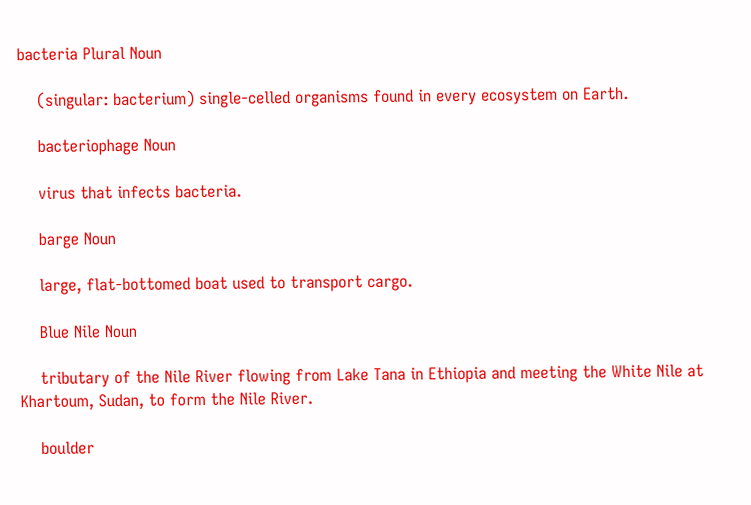bacteria Plural Noun

    (singular: bacterium) single-celled organisms found in every ecosystem on Earth.

    bacteriophage Noun

    virus that infects bacteria.

    barge Noun

    large, flat-bottomed boat used to transport cargo.

    Blue Nile Noun

    tributary of the Nile River flowing from Lake Tana in Ethiopia and meeting the White Nile at Khartoum, Sudan, to form the Nile River.

    boulder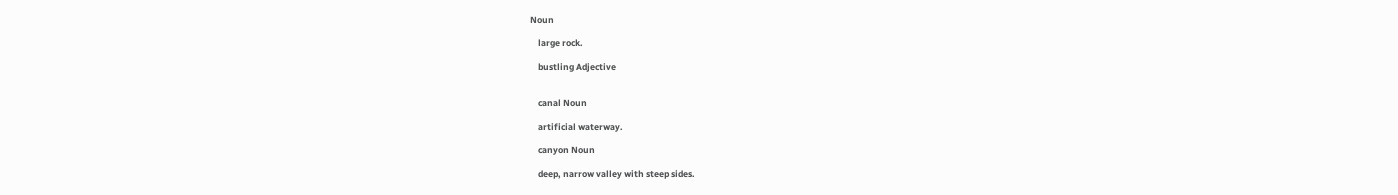Noun

    large rock.

    bustling Adjective


    canal Noun

    artificial waterway.

    canyon Noun

    deep, narrow valley with steep sides.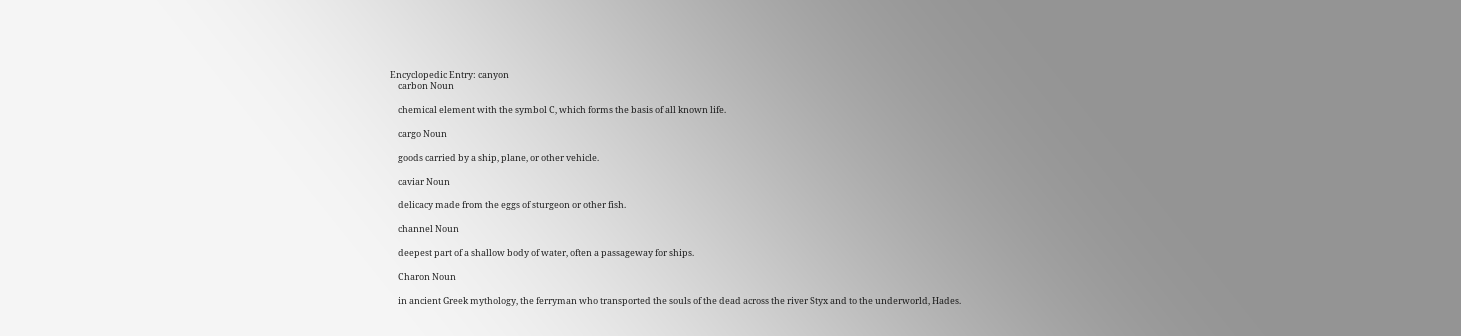Encyclopedic Entry: canyon
    carbon Noun

    chemical element with the symbol C, which forms the basis of all known life.

    cargo Noun

    goods carried by a ship, plane, or other vehicle.

    caviar Noun

    delicacy made from the eggs of sturgeon or other fish.

    channel Noun

    deepest part of a shallow body of water, often a passageway for ships.

    Charon Noun

    in ancient Greek mythology, the ferryman who transported the souls of the dead across the river Styx and to the underworld, Hades.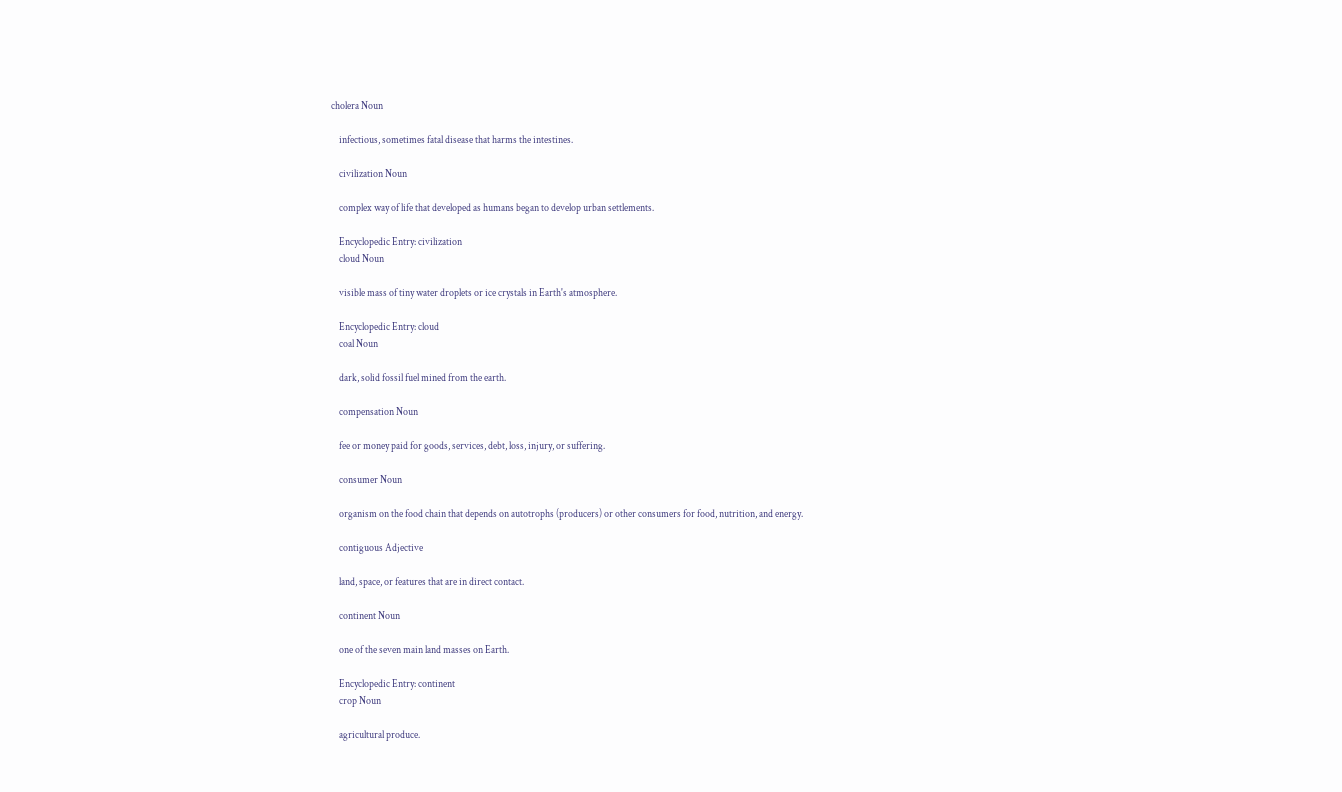cholera Noun

    infectious, sometimes fatal disease that harms the intestines.

    civilization Noun

    complex way of life that developed as humans began to develop urban settlements.

    Encyclopedic Entry: civilization
    cloud Noun

    visible mass of tiny water droplets or ice crystals in Earth's atmosphere.

    Encyclopedic Entry: cloud
    coal Noun

    dark, solid fossil fuel mined from the earth.

    compensation Noun

    fee or money paid for goods, services, debt, loss, injury, or suffering.

    consumer Noun

    organism on the food chain that depends on autotrophs (producers) or other consumers for food, nutrition, and energy.

    contiguous Adjective

    land, space, or features that are in direct contact.

    continent Noun

    one of the seven main land masses on Earth.

    Encyclopedic Entry: continent
    crop Noun

    agricultural produce.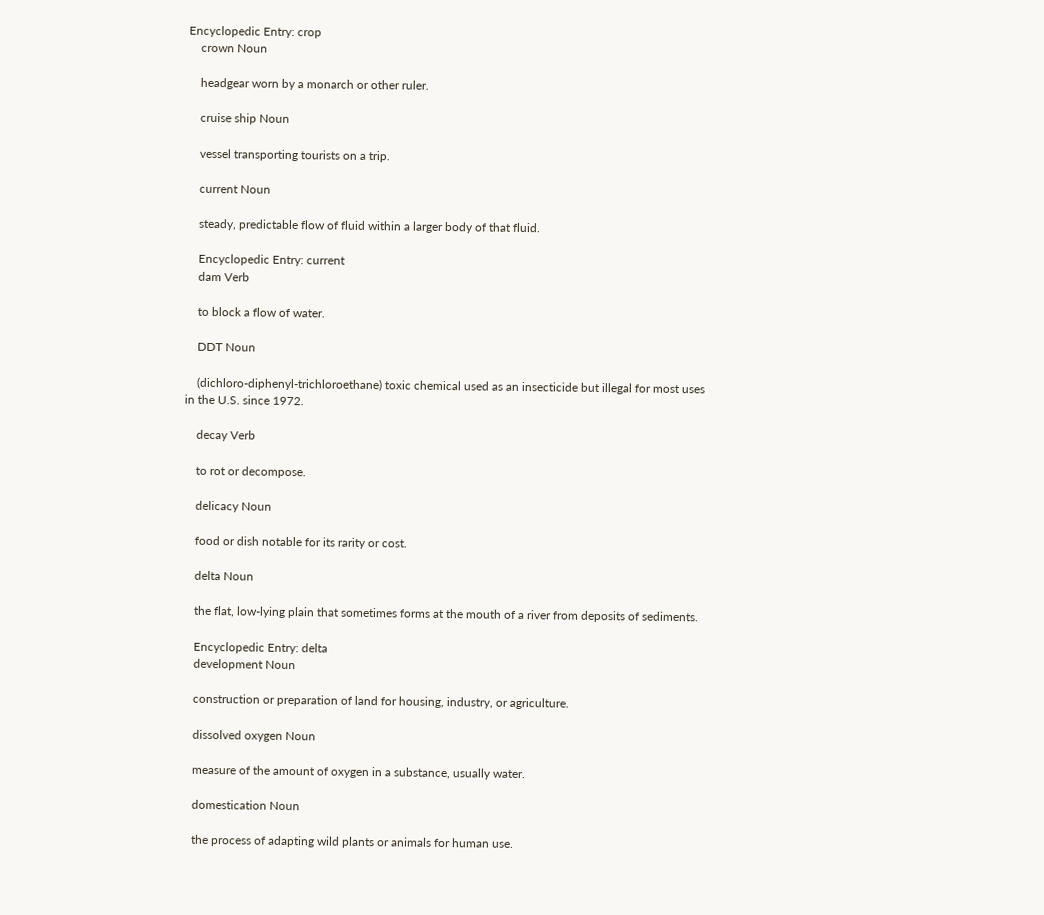Encyclopedic Entry: crop
    crown Noun

    headgear worn by a monarch or other ruler.

    cruise ship Noun

    vessel transporting tourists on a trip.

    current Noun

    steady, predictable flow of fluid within a larger body of that fluid.

    Encyclopedic Entry: current
    dam Verb

    to block a flow of water.

    DDT Noun

    (dichloro-diphenyl-trichloroethane) toxic chemical used as an insecticide but illegal for most uses in the U.S. since 1972.

    decay Verb

    to rot or decompose.

    delicacy Noun

    food or dish notable for its rarity or cost.

    delta Noun

    the flat, low-lying plain that sometimes forms at the mouth of a river from deposits of sediments.

    Encyclopedic Entry: delta
    development Noun

    construction or preparation of land for housing, industry, or agriculture.

    dissolved oxygen Noun

    measure of the amount of oxygen in a substance, usually water.

    domestication Noun

    the process of adapting wild plants or animals for human use.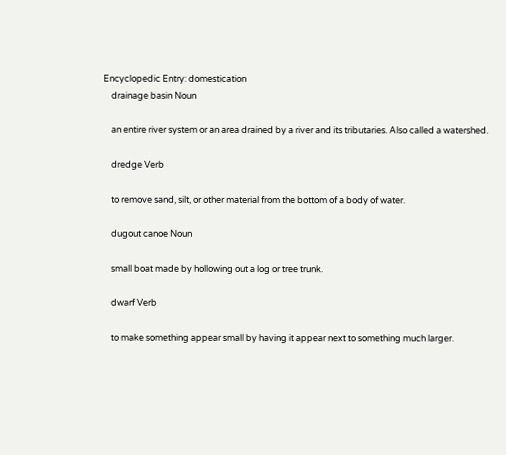Encyclopedic Entry: domestication
    drainage basin Noun

    an entire river system or an area drained by a river and its tributaries. Also called a watershed.

    dredge Verb

    to remove sand, silt, or other material from the bottom of a body of water.

    dugout canoe Noun

    small boat made by hollowing out a log or tree trunk.

    dwarf Verb

    to make something appear small by having it appear next to something much larger.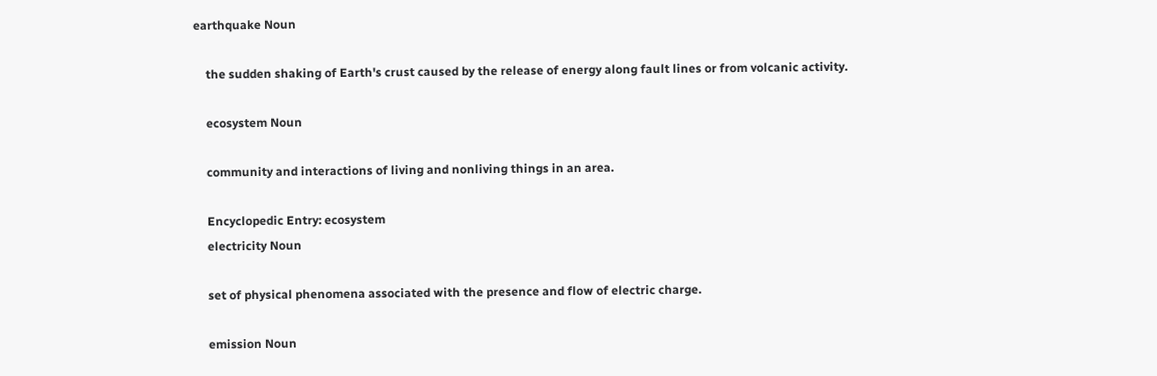earthquake Noun

    the sudden shaking of Earth's crust caused by the release of energy along fault lines or from volcanic activity.

    ecosystem Noun

    community and interactions of living and nonliving things in an area.

    Encyclopedic Entry: ecosystem
    electricity Noun

    set of physical phenomena associated with the presence and flow of electric charge.

    emission Noun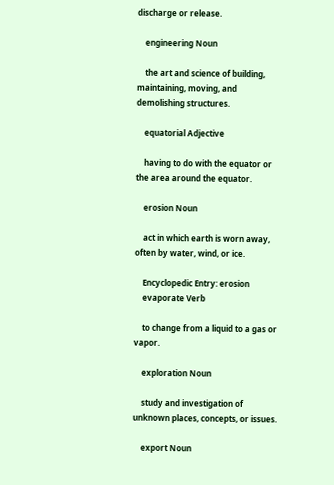discharge or release.

    engineering Noun

    the art and science of building, maintaining, moving, and demolishing structures.

    equatorial Adjective

    having to do with the equator or the area around the equator.

    erosion Noun

    act in which earth is worn away, often by water, wind, or ice.

    Encyclopedic Entry: erosion
    evaporate Verb

    to change from a liquid to a gas or vapor.

    exploration Noun

    study and investigation of unknown places, concepts, or issues.

    export Noun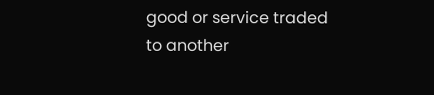good or service traded to another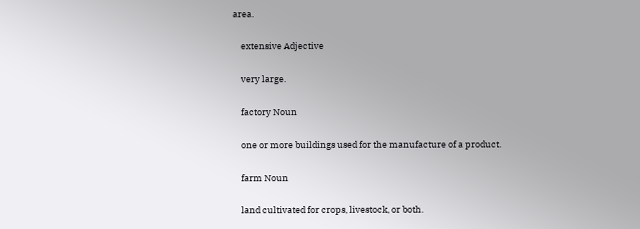area.

    extensive Adjective

    very large.

    factory Noun

    one or more buildings used for the manufacture of a product.

    farm Noun

    land cultivated for crops, livestock, or both.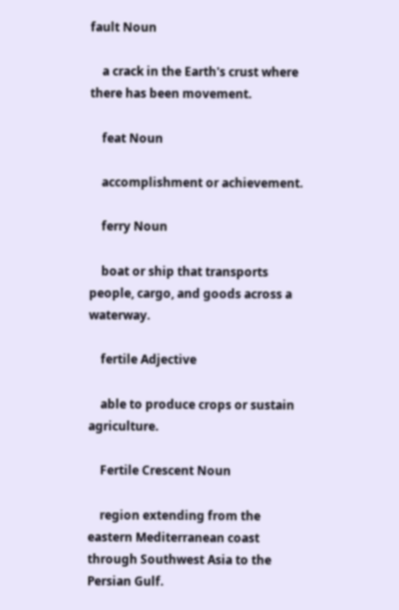fault Noun

    a crack in the Earth's crust where there has been movement.

    feat Noun

    accomplishment or achievement.

    ferry Noun

    boat or ship that transports people, cargo, and goods across a waterway.

    fertile Adjective

    able to produce crops or sustain agriculture.

    Fertile Crescent Noun

    region extending from the eastern Mediterranean coast through Southwest Asia to the Persian Gulf.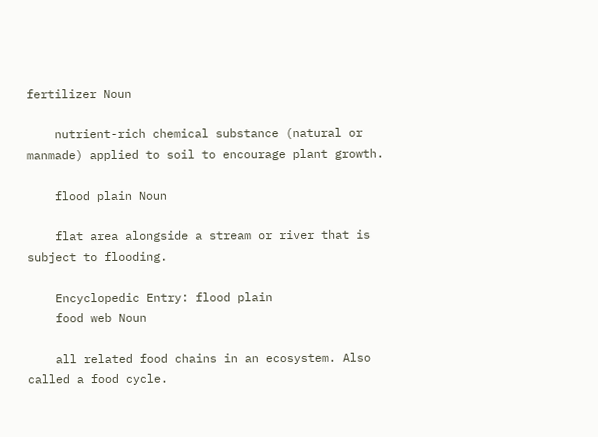fertilizer Noun

    nutrient-rich chemical substance (natural or manmade) applied to soil to encourage plant growth.

    flood plain Noun

    flat area alongside a stream or river that is subject to flooding.

    Encyclopedic Entry: flood plain
    food web Noun

    all related food chains in an ecosystem. Also called a food cycle.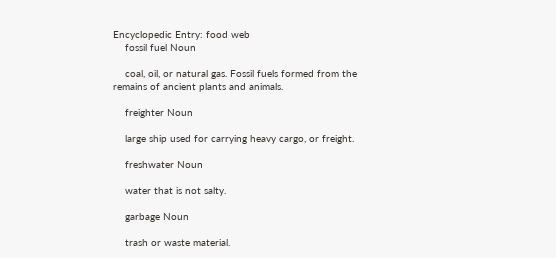Encyclopedic Entry: food web
    fossil fuel Noun

    coal, oil, or natural gas. Fossil fuels formed from the remains of ancient plants and animals.

    freighter Noun

    large ship used for carrying heavy cargo, or freight.

    freshwater Noun

    water that is not salty.

    garbage Noun

    trash or waste material.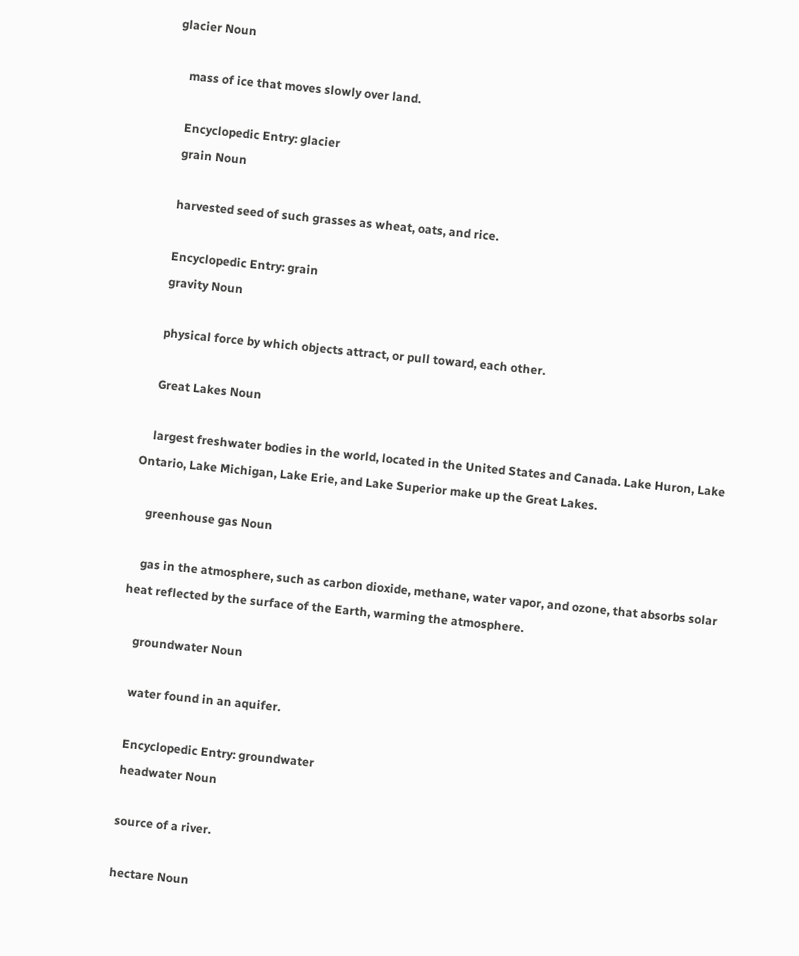glacier Noun

    mass of ice that moves slowly over land.

    Encyclopedic Entry: glacier
    grain Noun

    harvested seed of such grasses as wheat, oats, and rice.

    Encyclopedic Entry: grain
    gravity Noun

    physical force by which objects attract, or pull toward, each other.

    Great Lakes Noun

    largest freshwater bodies in the world, located in the United States and Canada. Lake Huron, Lake Ontario, Lake Michigan, Lake Erie, and Lake Superior make up the Great Lakes.

    greenhouse gas Noun

    gas in the atmosphere, such as carbon dioxide, methane, water vapor, and ozone, that absorbs solar heat reflected by the surface of the Earth, warming the atmosphere.

    groundwater Noun

    water found in an aquifer.

    Encyclopedic Entry: groundwater
    headwater Noun

    source of a river.

    hectare Noun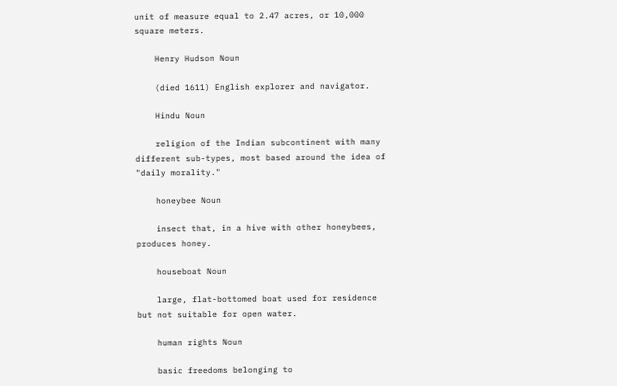unit of measure equal to 2.47 acres, or 10,000 square meters.

    Henry Hudson Noun

    (died 1611) English explorer and navigator.

    Hindu Noun

    religion of the Indian subcontinent with many different sub-types, most based around the idea of "daily morality."

    honeybee Noun

    insect that, in a hive with other honeybees, produces honey.

    houseboat Noun

    large, flat-bottomed boat used for residence but not suitable for open water.

    human rights Noun

    basic freedoms belonging to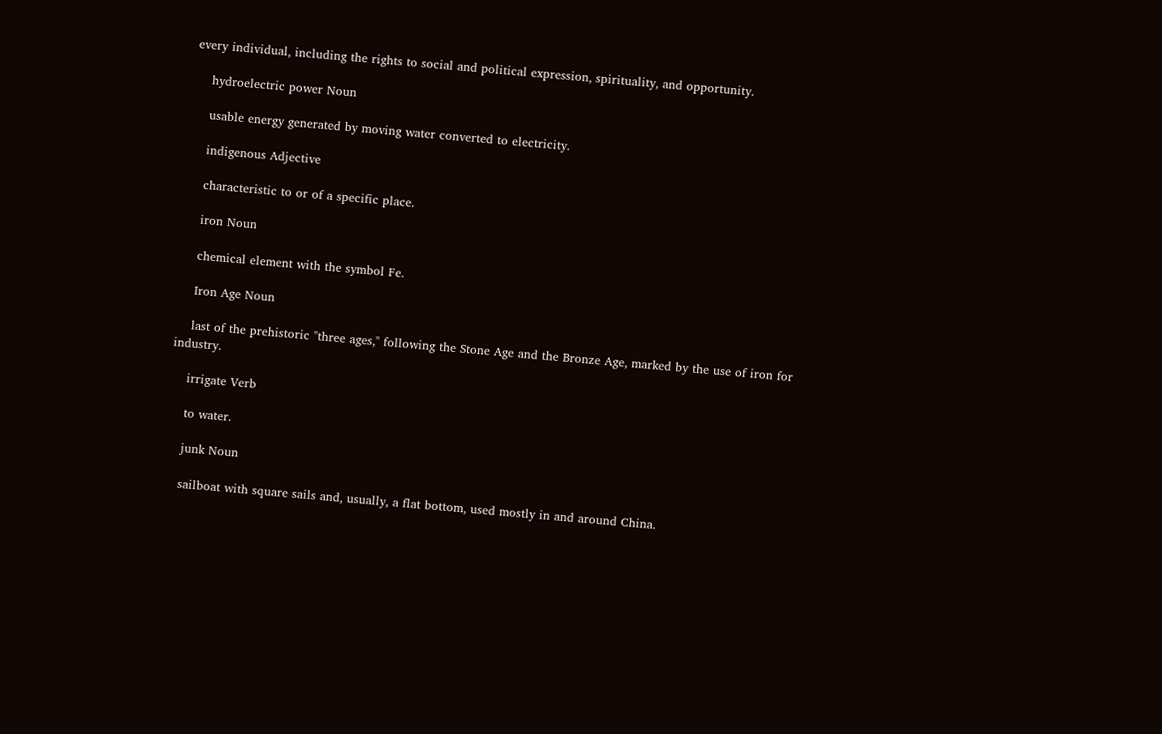every individual, including the rights to social and political expression, spirituality, and opportunity.

    hydroelectric power Noun

    usable energy generated by moving water converted to electricity.

    indigenous Adjective

    characteristic to or of a specific place.

    iron Noun

    chemical element with the symbol Fe.

    Iron Age Noun

    last of the prehistoric "three ages," following the Stone Age and the Bronze Age, marked by the use of iron for industry.

    irrigate Verb

    to water.

    junk Noun

    sailboat with square sails and, usually, a flat bottom, used mostly in and around China.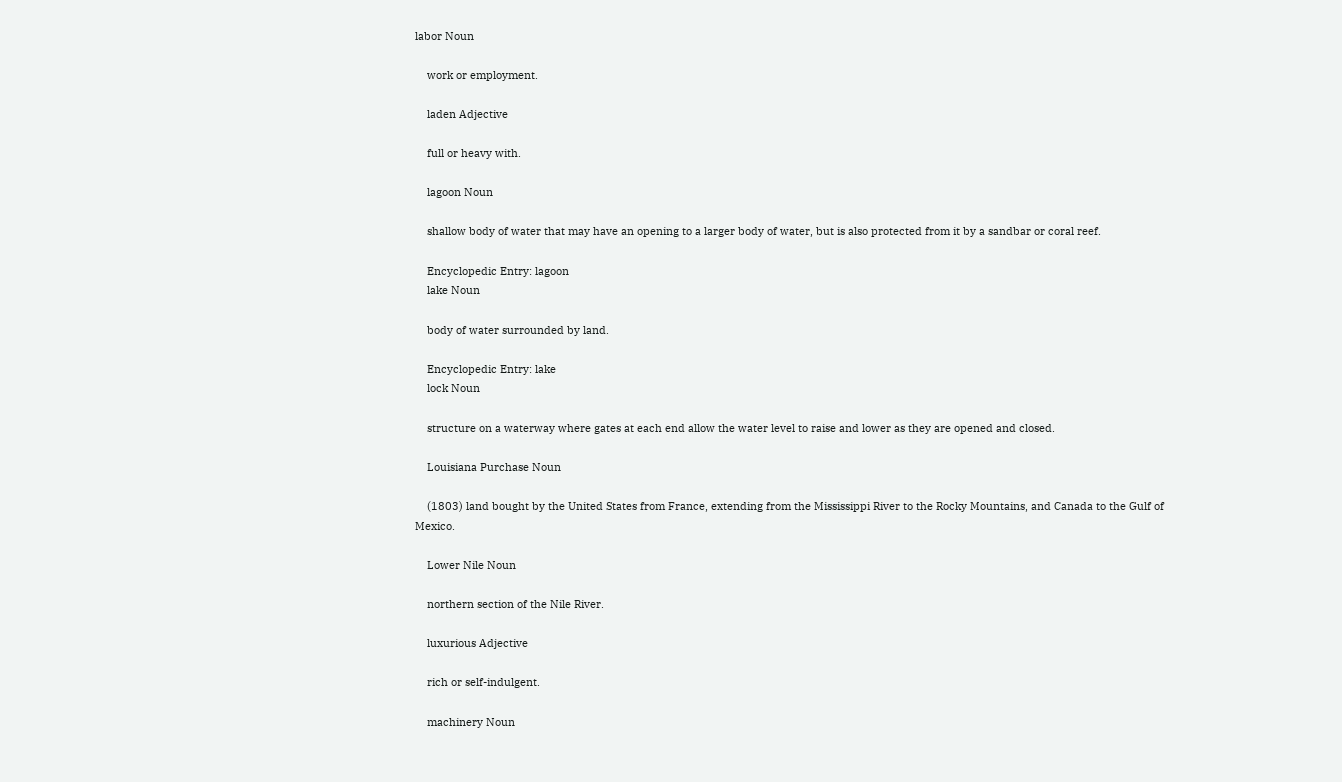labor Noun

    work or employment.

    laden Adjective

    full or heavy with.

    lagoon Noun

    shallow body of water that may have an opening to a larger body of water, but is also protected from it by a sandbar or coral reef.

    Encyclopedic Entry: lagoon
    lake Noun

    body of water surrounded by land.

    Encyclopedic Entry: lake
    lock Noun

    structure on a waterway where gates at each end allow the water level to raise and lower as they are opened and closed.

    Louisiana Purchase Noun

    (1803) land bought by the United States from France, extending from the Mississippi River to the Rocky Mountains, and Canada to the Gulf of Mexico.

    Lower Nile Noun

    northern section of the Nile River.

    luxurious Adjective

    rich or self-indulgent.

    machinery Noun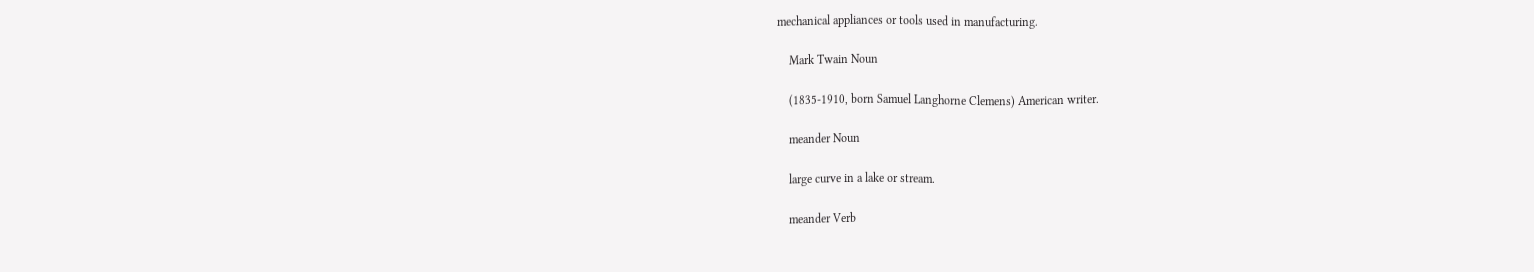mechanical appliances or tools used in manufacturing.

    Mark Twain Noun

    (1835-1910, born Samuel Langhorne Clemens) American writer.

    meander Noun

    large curve in a lake or stream.

    meander Verb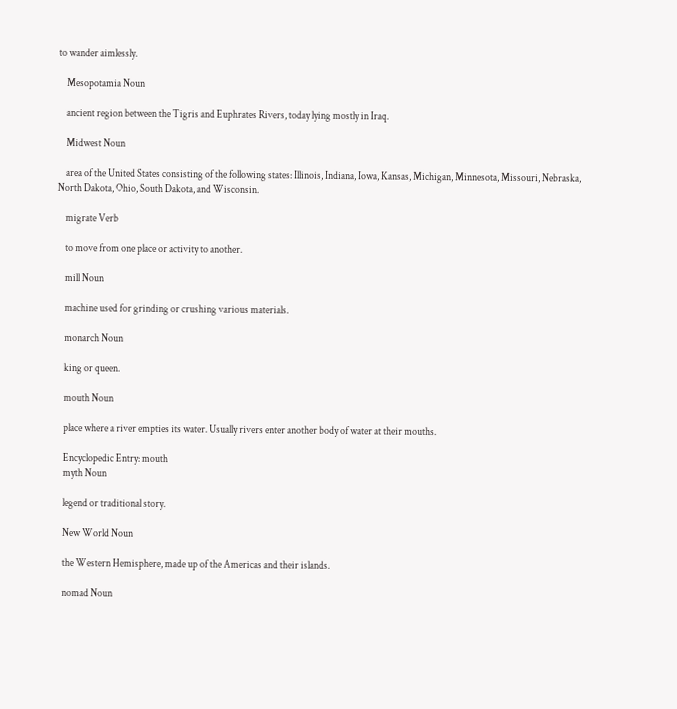to wander aimlessly.

    Mesopotamia Noun

    ancient region between the Tigris and Euphrates Rivers, today lying mostly in Iraq.

    Midwest Noun

    area of the United States consisting of the following states: Illinois, Indiana, Iowa, Kansas, Michigan, Minnesota, Missouri, Nebraska, North Dakota, Ohio, South Dakota, and Wisconsin.

    migrate Verb

    to move from one place or activity to another.

    mill Noun

    machine used for grinding or crushing various materials.

    monarch Noun

    king or queen.

    mouth Noun

    place where a river empties its water. Usually rivers enter another body of water at their mouths.

    Encyclopedic Entry: mouth
    myth Noun

    legend or traditional story.

    New World Noun

    the Western Hemisphere, made up of the Americas and their islands.

    nomad Noun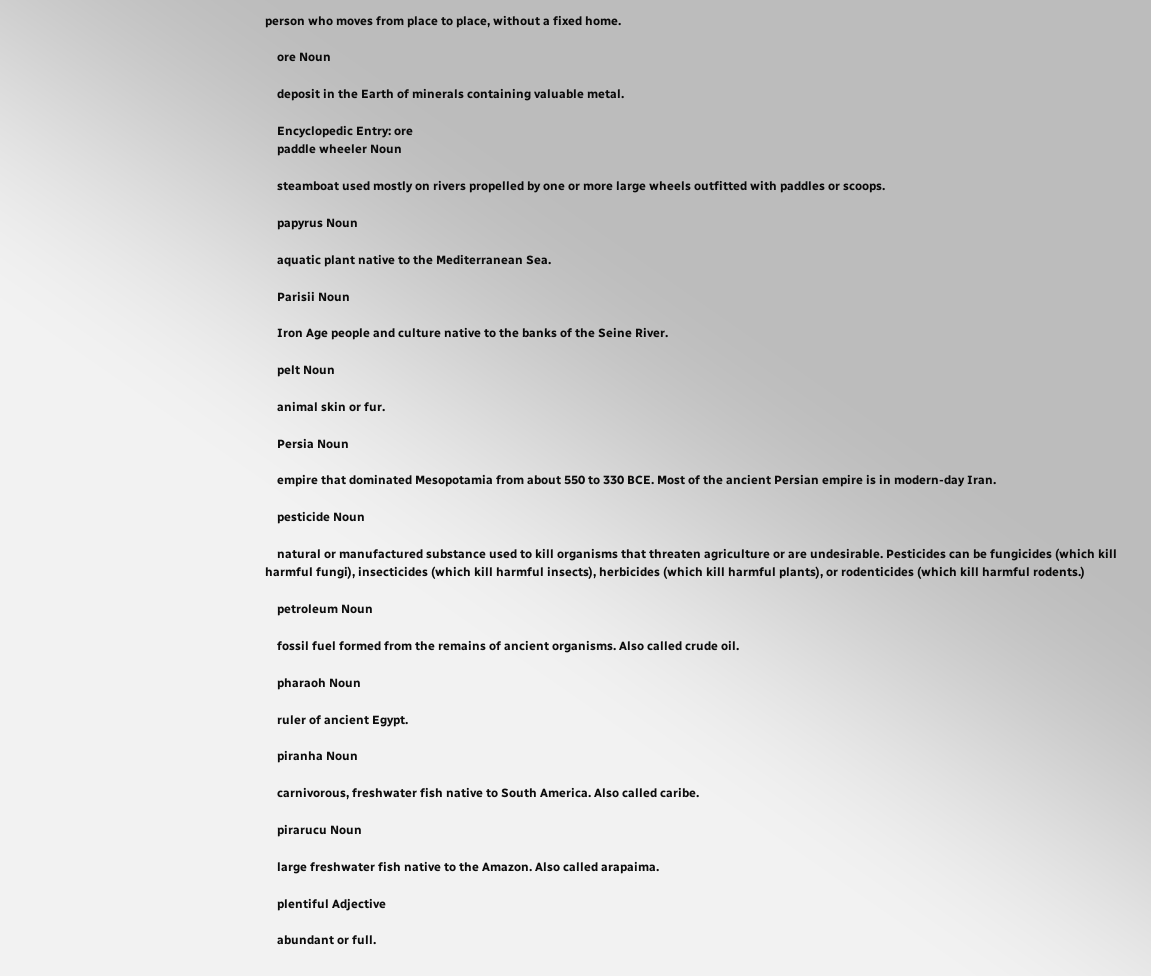person who moves from place to place, without a fixed home.

    ore Noun

    deposit in the Earth of minerals containing valuable metal.

    Encyclopedic Entry: ore
    paddle wheeler Noun

    steamboat used mostly on rivers propelled by one or more large wheels outfitted with paddles or scoops.

    papyrus Noun

    aquatic plant native to the Mediterranean Sea.

    Parisii Noun

    Iron Age people and culture native to the banks of the Seine River.

    pelt Noun

    animal skin or fur.

    Persia Noun

    empire that dominated Mesopotamia from about 550 to 330 BCE. Most of the ancient Persian empire is in modern-day Iran.

    pesticide Noun

    natural or manufactured substance used to kill organisms that threaten agriculture or are undesirable. Pesticides can be fungicides (which kill harmful fungi), insecticides (which kill harmful insects), herbicides (which kill harmful plants), or rodenticides (which kill harmful rodents.)

    petroleum Noun

    fossil fuel formed from the remains of ancient organisms. Also called crude oil.

    pharaoh Noun

    ruler of ancient Egypt.

    piranha Noun

    carnivorous, freshwater fish native to South America. Also called caribe.

    pirarucu Noun

    large freshwater fish native to the Amazon. Also called arapaima.

    plentiful Adjective

    abundant or full.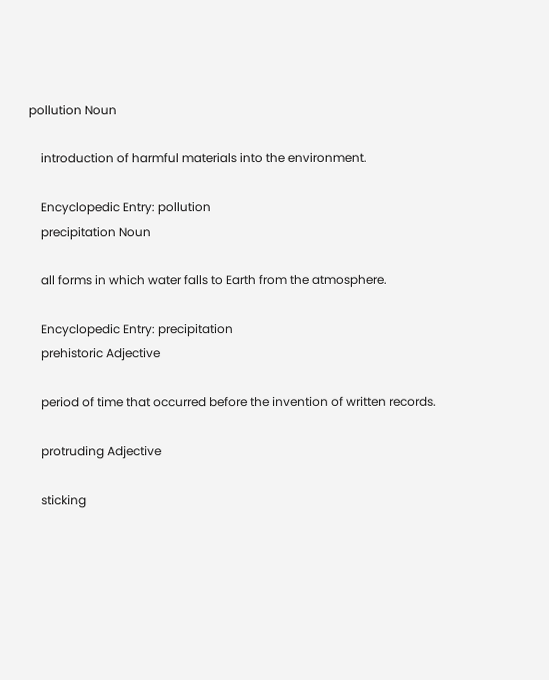pollution Noun

    introduction of harmful materials into the environment.

    Encyclopedic Entry: pollution
    precipitation Noun

    all forms in which water falls to Earth from the atmosphere.

    Encyclopedic Entry: precipitation
    prehistoric Adjective

    period of time that occurred before the invention of written records.

    protruding Adjective

    sticking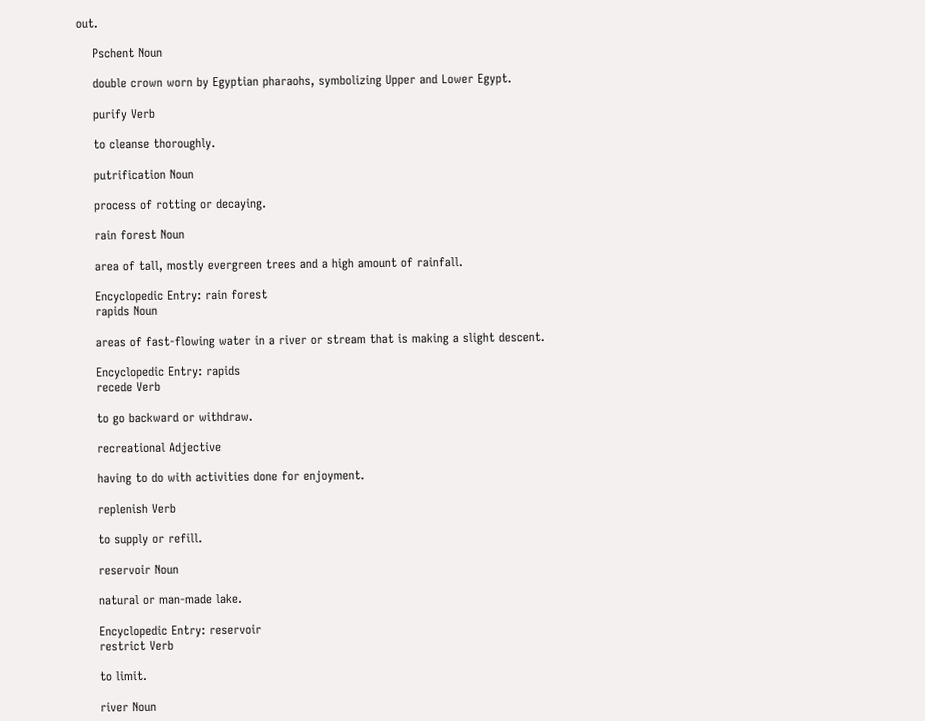out.

    Pschent Noun

    double crown worn by Egyptian pharaohs, symbolizing Upper and Lower Egypt.

    purify Verb

    to cleanse thoroughly.

    putrification Noun

    process of rotting or decaying.

    rain forest Noun

    area of tall, mostly evergreen trees and a high amount of rainfall.

    Encyclopedic Entry: rain forest
    rapids Noun

    areas of fast-flowing water in a river or stream that is making a slight descent.

    Encyclopedic Entry: rapids
    recede Verb

    to go backward or withdraw.

    recreational Adjective

    having to do with activities done for enjoyment.

    replenish Verb

    to supply or refill.

    reservoir Noun

    natural or man-made lake.

    Encyclopedic Entry: reservoir
    restrict Verb

    to limit.

    river Noun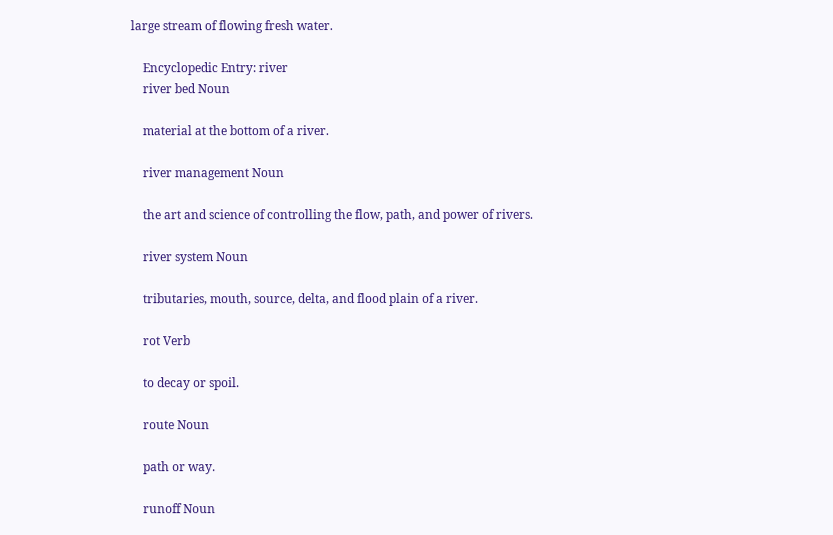large stream of flowing fresh water.

    Encyclopedic Entry: river
    river bed Noun

    material at the bottom of a river.

    river management Noun

    the art and science of controlling the flow, path, and power of rivers.

    river system Noun

    tributaries, mouth, source, delta, and flood plain of a river.

    rot Verb

    to decay or spoil.

    route Noun

    path or way.

    runoff Noun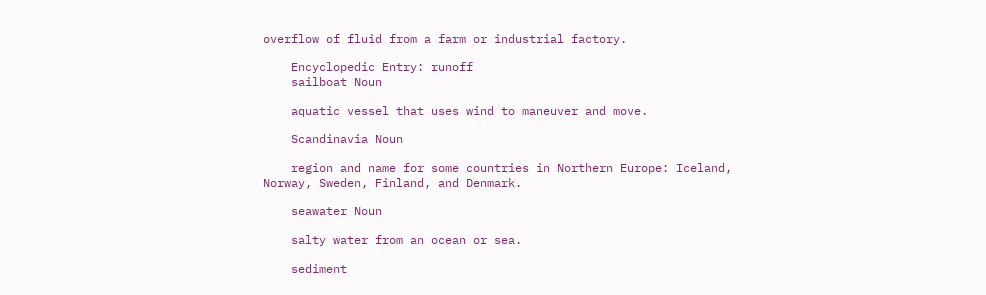overflow of fluid from a farm or industrial factory.

    Encyclopedic Entry: runoff
    sailboat Noun

    aquatic vessel that uses wind to maneuver and move.

    Scandinavia Noun

    region and name for some countries in Northern Europe: Iceland, Norway, Sweden, Finland, and Denmark.

    seawater Noun

    salty water from an ocean or sea.

    sediment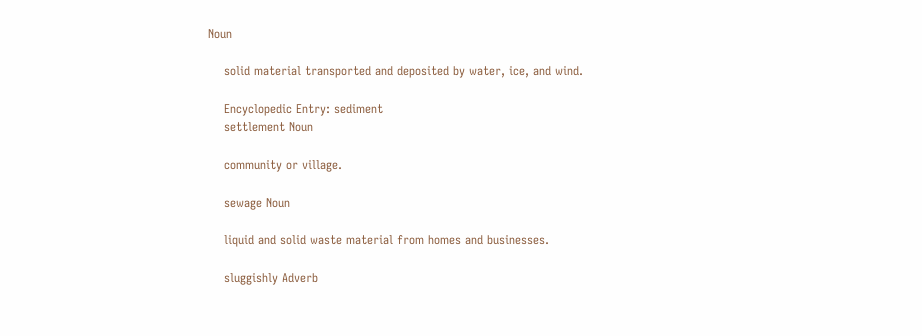Noun

    solid material transported and deposited by water, ice, and wind.

    Encyclopedic Entry: sediment
    settlement Noun

    community or village.

    sewage Noun

    liquid and solid waste material from homes and businesses.

    sluggishly Adverb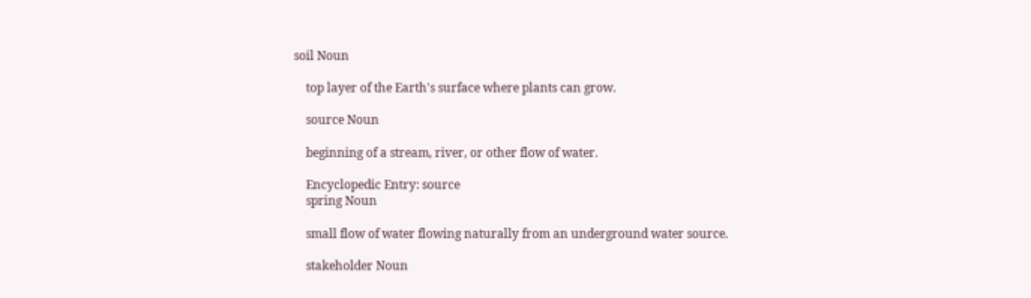soil Noun

    top layer of the Earth's surface where plants can grow.

    source Noun

    beginning of a stream, river, or other flow of water.

    Encyclopedic Entry: source
    spring Noun

    small flow of water flowing naturally from an underground water source.

    stakeholder Noun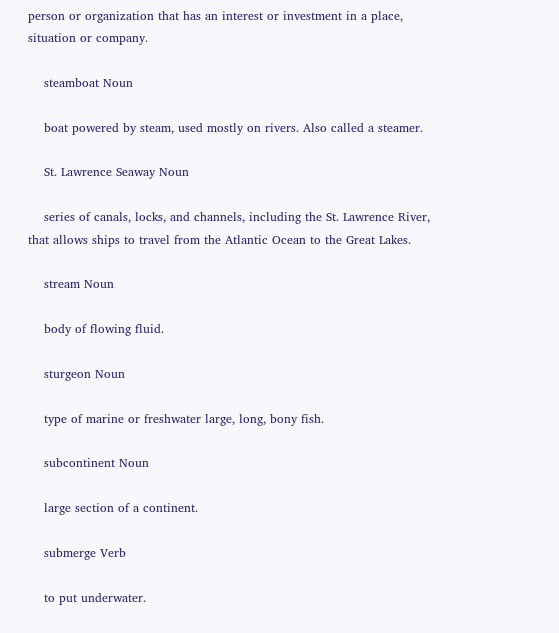person or organization that has an interest or investment in a place, situation or company.

    steamboat Noun

    boat powered by steam, used mostly on rivers. Also called a steamer.

    St. Lawrence Seaway Noun

    series of canals, locks, and channels, including the St. Lawrence River, that allows ships to travel from the Atlantic Ocean to the Great Lakes.

    stream Noun

    body of flowing fluid.

    sturgeon Noun

    type of marine or freshwater large, long, bony fish.

    subcontinent Noun

    large section of a continent.

    submerge Verb

    to put underwater.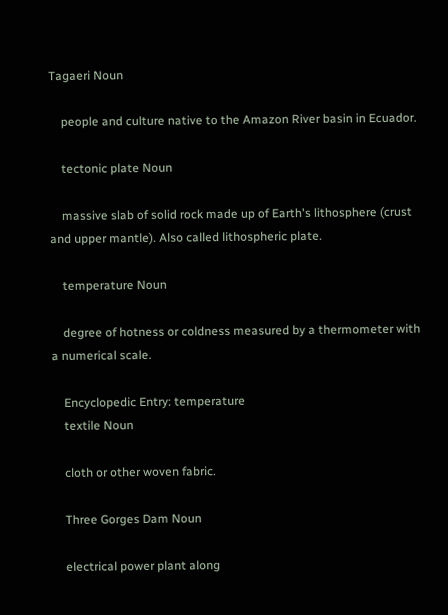Tagaeri Noun

    people and culture native to the Amazon River basin in Ecuador.

    tectonic plate Noun

    massive slab of solid rock made up of Earth's lithosphere (crust and upper mantle). Also called lithospheric plate.

    temperature Noun

    degree of hotness or coldness measured by a thermometer with a numerical scale.

    Encyclopedic Entry: temperature
    textile Noun

    cloth or other woven fabric.

    Three Gorges Dam Noun

    electrical power plant along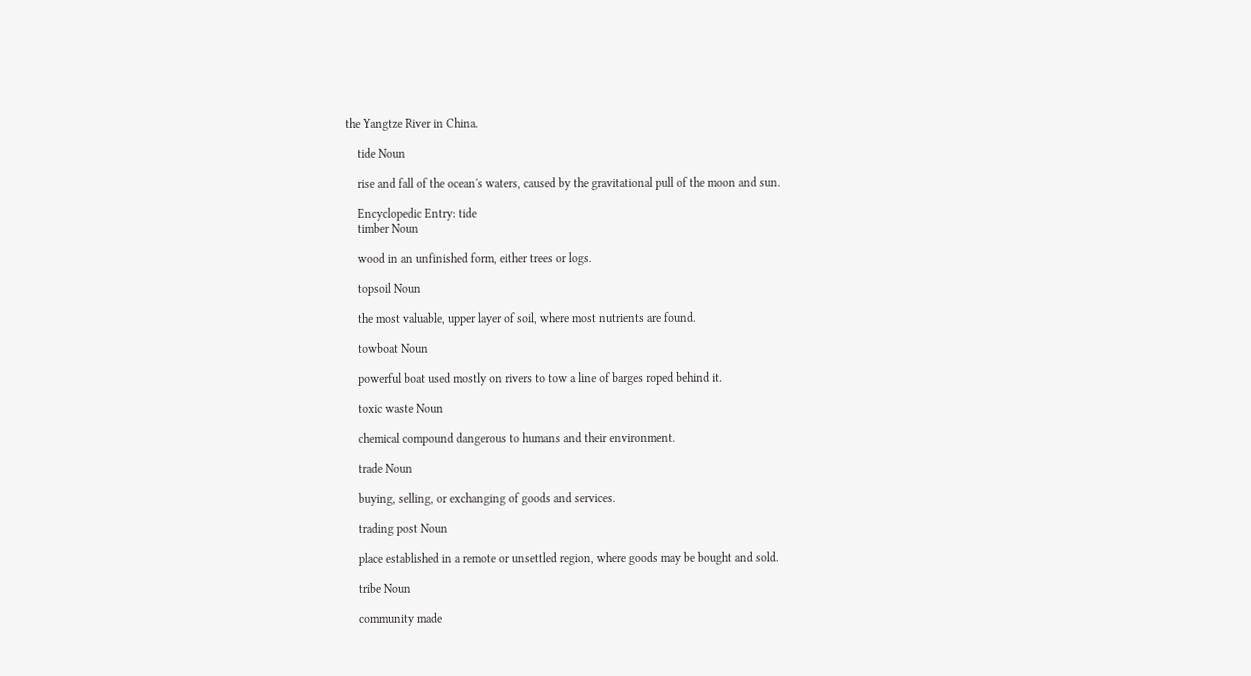the Yangtze River in China.

    tide Noun

    rise and fall of the ocean's waters, caused by the gravitational pull of the moon and sun.

    Encyclopedic Entry: tide
    timber Noun

    wood in an unfinished form, either trees or logs.

    topsoil Noun

    the most valuable, upper layer of soil, where most nutrients are found.

    towboat Noun

    powerful boat used mostly on rivers to tow a line of barges roped behind it.

    toxic waste Noun

    chemical compound dangerous to humans and their environment.

    trade Noun

    buying, selling, or exchanging of goods and services.

    trading post Noun

    place established in a remote or unsettled region, where goods may be bought and sold.

    tribe Noun

    community made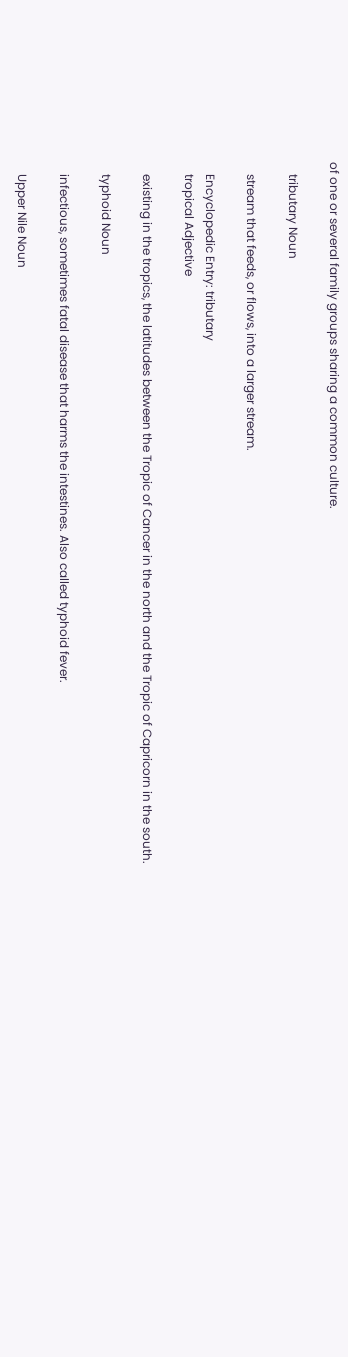of one or several family groups sharing a common culture.

    tributary Noun

    stream that feeds, or flows, into a larger stream.

    Encyclopedic Entry: tributary
    tropical Adjective

    existing in the tropics, the latitudes between the Tropic of Cancer in the north and the Tropic of Capricorn in the south.

    typhoid Noun

    infectious, sometimes fatal disease that harms the intestines. Also called typhoid fever.

    Upper Nile Noun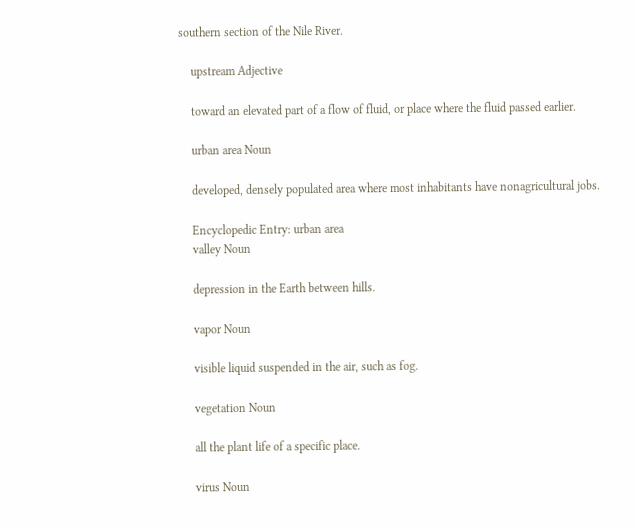southern section of the Nile River.

    upstream Adjective

    toward an elevated part of a flow of fluid, or place where the fluid passed earlier.

    urban area Noun

    developed, densely populated area where most inhabitants have nonagricultural jobs.

    Encyclopedic Entry: urban area
    valley Noun

    depression in the Earth between hills.

    vapor Noun

    visible liquid suspended in the air, such as fog.

    vegetation Noun

    all the plant life of a specific place.

    virus Noun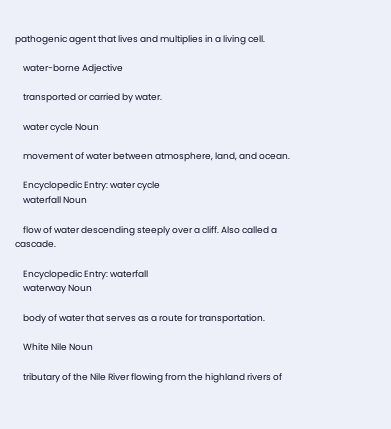pathogenic agent that lives and multiplies in a living cell.

    water-borne Adjective

    transported or carried by water.

    water cycle Noun

    movement of water between atmosphere, land, and ocean.

    Encyclopedic Entry: water cycle
    waterfall Noun

    flow of water descending steeply over a cliff. Also called a cascade.

    Encyclopedic Entry: waterfall
    waterway Noun

    body of water that serves as a route for transportation.

    White Nile Noun

    tributary of the Nile River flowing from the highland rivers of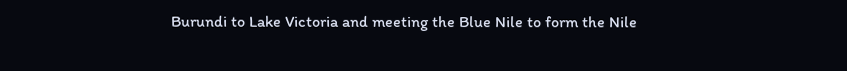Burundi to Lake Victoria and meeting the Blue Nile to form the Nile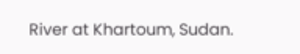River at Khartoum, Sudan.